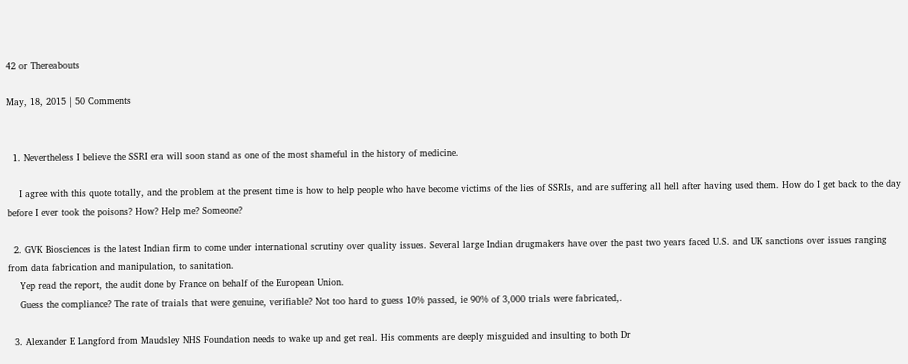42 or Thereabouts

May, 18, 2015 | 50 Comments


  1. Nevertheless I believe the SSRI era will soon stand as one of the most shameful in the history of medicine.

    I agree with this quote totally, and the problem at the present time is how to help people who have become victims of the lies of SSRIs, and are suffering all hell after having used them. How do I get back to the day before I ever took the poisons? How? Help me? Someone?

  2. GVK Biosciences is the latest Indian firm to come under international scrutiny over quality issues. Several large Indian drugmakers have over the past two years faced U.S. and UK sanctions over issues ranging from data fabrication and manipulation, to sanitation.
    Yep read the report, the audit done by France on behalf of the European Union.
    Guess the compliance? The rate of traials that were genuine, verifiable? Not too hard to guess 10% passed, ie 90% of 3,000 trials were fabricated,.

  3. Alexander E Langford from Maudsley NHS Foundation needs to wake up and get real. His comments are deeply misguided and insulting to both Dr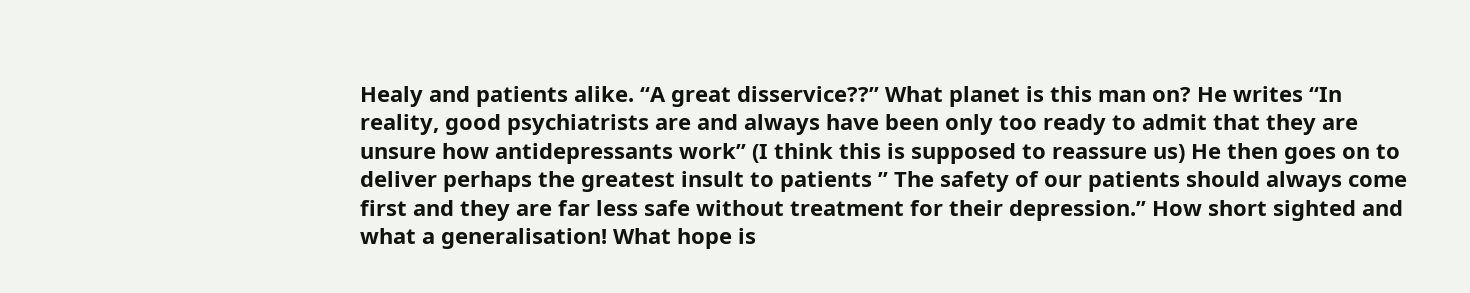Healy and patients alike. “A great disservice??” What planet is this man on? He writes “In reality, good psychiatrists are and always have been only too ready to admit that they are unsure how antidepressants work” (I think this is supposed to reassure us) He then goes on to deliver perhaps the greatest insult to patients ” The safety of our patients should always come first and they are far less safe without treatment for their depression.” How short sighted and what a generalisation! What hope is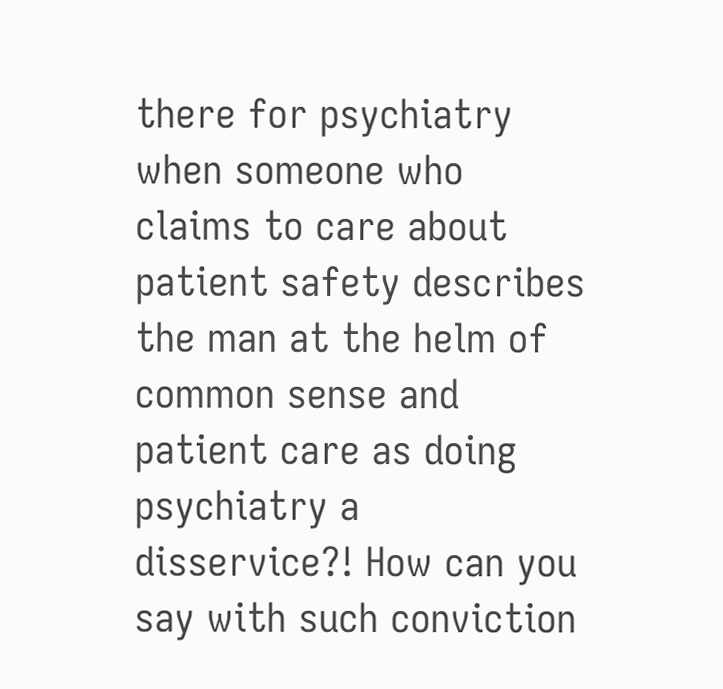there for psychiatry when someone who claims to care about patient safety describes the man at the helm of common sense and patient care as doing psychiatry a disservice?! How can you say with such conviction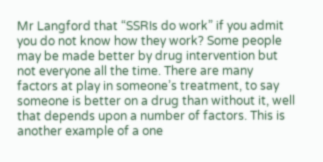Mr Langford that “SSRIs do work” if you admit you do not know how they work? Some people may be made better by drug intervention but not everyone all the time. There are many factors at play in someone’s treatment, to say someone is better on a drug than without it, well that depends upon a number of factors. This is another example of a one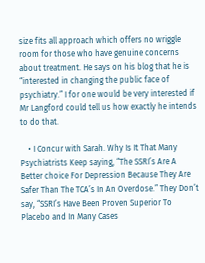size fits all approach which offers no wriggle room for those who have genuine concerns about treatment. He says on his blog that he is “interested in changing the public face of psychiatry.” I for one would be very interested if Mr Langford could tell us how exactly he intends to do that.

    • I Concur with Sarah. Why Is It That Many Psychiatrists Keep saying, “The SSRI’s Are A Better choice For Depression Because They Are Safer Than The TCA’s In An Overdose.” They Don’t say, “SSRI’s Have Been Proven Superior To Placebo and In Many Cases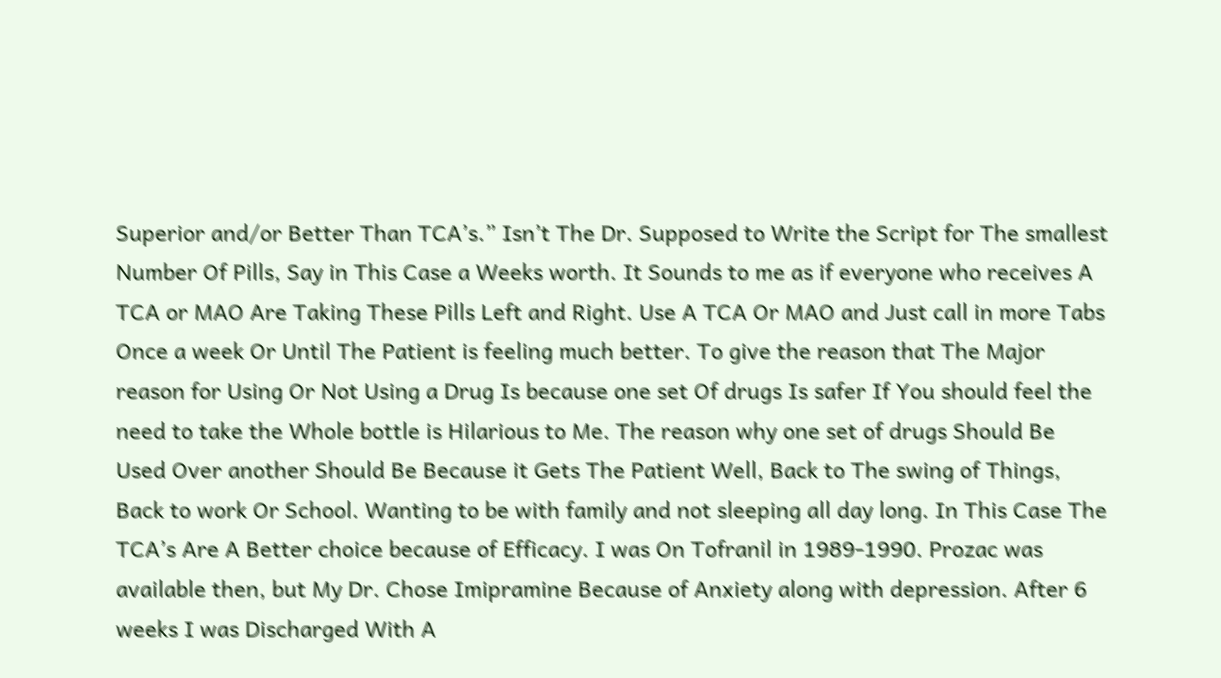Superior and/or Better Than TCA’s.” Isn’t The Dr. Supposed to Write the Script for The smallest Number Of Pills, Say in This Case a Weeks worth. It Sounds to me as if everyone who receives A TCA or MAO Are Taking These Pills Left and Right. Use A TCA Or MAO and Just call in more Tabs Once a week Or Until The Patient is feeling much better. To give the reason that The Major reason for Using Or Not Using a Drug Is because one set Of drugs Is safer If You should feel the need to take the Whole bottle is Hilarious to Me. The reason why one set of drugs Should Be Used Over another Should Be Because it Gets The Patient Well, Back to The swing of Things, Back to work Or School. Wanting to be with family and not sleeping all day long. In This Case The TCA’s Are A Better choice because of Efficacy. I was On Tofranil in 1989-1990. Prozac was available then, but My Dr. Chose Imipramine Because of Anxiety along with depression. After 6 weeks I was Discharged With A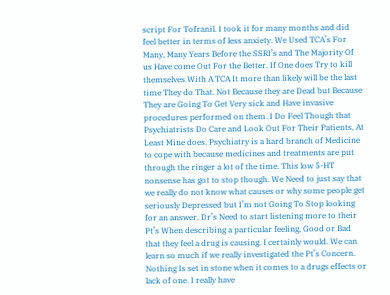script For Tofranil. I took it for many months and did feel better in terms of less anxiety. We Used TCA’s For Many, Many Years Before the SSRI’s and The Majority Of us Have come Out For the Better. If One does Try to kill themselves With A TCA It more than likely will be the last time They do That. Not Because they are Dead but Because They are Going To Get Very sick and Have invasive procedures performed on them. I Do Feel Though that Psychiatrists Do Care and Look Out For Their Patients, At Least Mine does. Psychiatry is a hard branch of Medicine to cope with because medicines and treatments are put through the ringer a lot of the time. This low 5-HT nonsense has got to stop though. We Need to just say that we really do not know what causes or why some people get seriously Depressed but I’m not Going To Stop looking for an answer. Dr’s Need to start listening more to their Pt’s When describing a particular feeling, Good or Bad that they feel a drug is causing. I certainly would. We can learn so much if we really investigated the Pt’s Concern. Nothing Is set in stone when it comes to a drugs effects or lack of one. I really have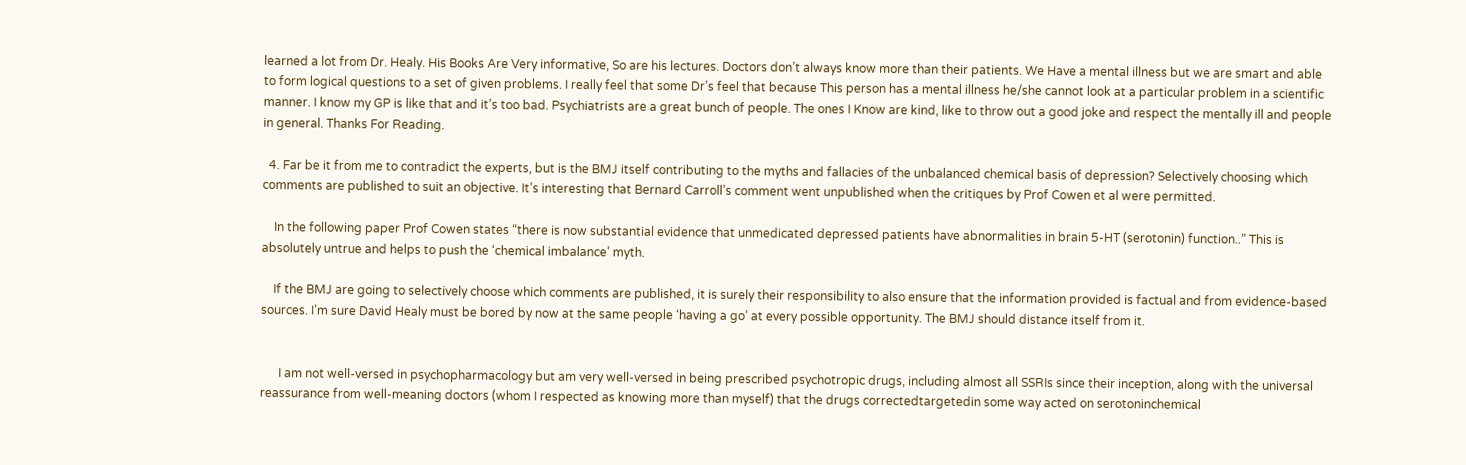learned a lot from Dr. Healy. His Books Are Very informative, So are his lectures. Doctors don’t always know more than their patients. We Have a mental illness but we are smart and able to form logical questions to a set of given problems. I really feel that some Dr’s feel that because This person has a mental illness he/she cannot look at a particular problem in a scientific manner. I know my GP is like that and it’s too bad. Psychiatrists are a great bunch of people. The ones I Know are kind, like to throw out a good joke and respect the mentally ill and people in general. Thanks For Reading.

  4. Far be it from me to contradict the experts, but is the BMJ itself contributing to the myths and fallacies of the unbalanced chemical basis of depression? Selectively choosing which comments are published to suit an objective. It’s interesting that Bernard Carroll’s comment went unpublished when the critiques by Prof Cowen et al were permitted.

    In the following paper Prof Cowen states “there is now substantial evidence that unmedicated depressed patients have abnormalities in brain 5-HT (serotonin) function..” This is absolutely untrue and helps to push the ‘chemical imbalance’ myth.

    If the BMJ are going to selectively choose which comments are published, it is surely their responsibility to also ensure that the information provided is factual and from evidence-based sources. I’m sure David Healy must be bored by now at the same people ‘having a go’ at every possible opportunity. The BMJ should distance itself from it.


      I am not well-versed in psychopharmacology but am very well-versed in being prescribed psychotropic drugs, including almost all SSRIs since their inception, along with the universal reassurance from well-meaning doctors (whom I respected as knowing more than myself) that the drugs correctedtargetedin some way acted on serotoninchemical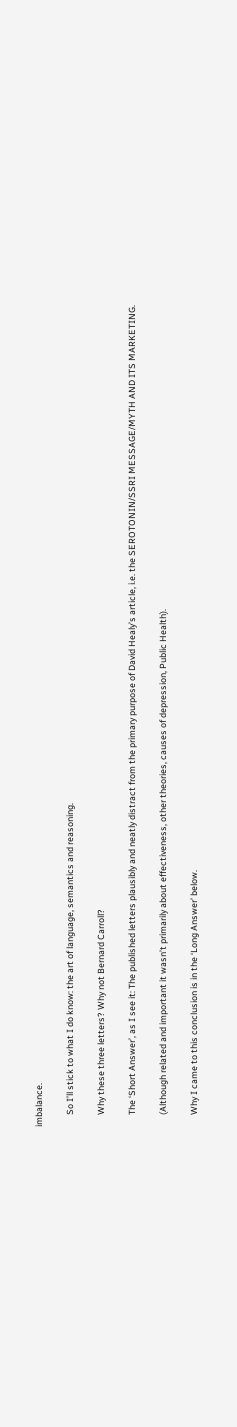imbalance.

      So I’ll stick to what I do know: the art of language, semantics and reasoning.

      Why these three letters? Why not Bernard Carroll?

      The ‘Short Answer’, as I see it: The published letters plausibly and neatly distract from the primary purpose of David Healy’s article, i.e. the SEROTONIN/SSRI MESSAGE/MYTH AND ITS MARKETING.

      (Although related and important it wasn’t primarily about effectiveness, other theories, causes of depression, Public Health).

      Why I came to this conclusion is in the ‘Long Answer’ below.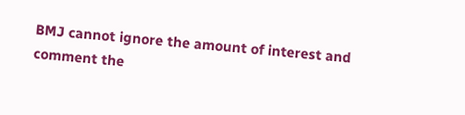BMJ cannot ignore the amount of interest and comment the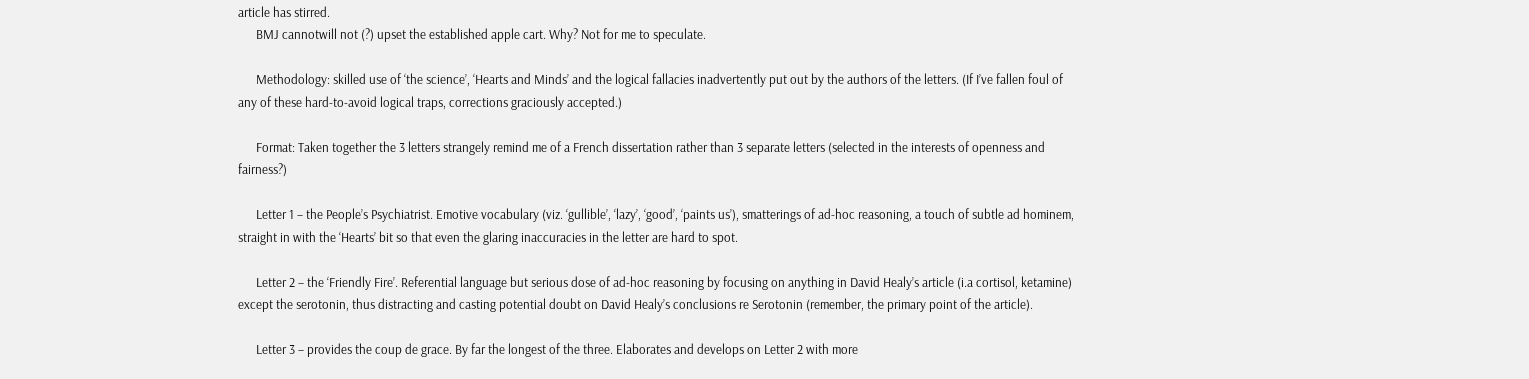article has stirred.
      BMJ cannotwill not (?) upset the established apple cart. Why? Not for me to speculate.

      Methodology: skilled use of ‘the science’, ‘Hearts and Minds’ and the logical fallacies inadvertently put out by the authors of the letters. (If I’ve fallen foul of any of these hard-to-avoid logical traps, corrections graciously accepted.)

      Format: Taken together the 3 letters strangely remind me of a French dissertation rather than 3 separate letters (selected in the interests of openness and fairness?)

      Letter 1 – the People’s Psychiatrist. Emotive vocabulary (viz. ‘gullible’, ‘lazy’, ‘good’, ‘paints us’), smatterings of ad-hoc reasoning, a touch of subtle ad hominem, straight in with the ‘Hearts’ bit so that even the glaring inaccuracies in the letter are hard to spot.

      Letter 2 – the ‘Friendly Fire’. Referential language but serious dose of ad-hoc reasoning by focusing on anything in David Healy’s article (i.a cortisol, ketamine) except the serotonin, thus distracting and casting potential doubt on David Healy’s conclusions re Serotonin (remember, the primary point of the article).

      Letter 3 – provides the coup de grace. By far the longest of the three. Elaborates and develops on Letter 2 with more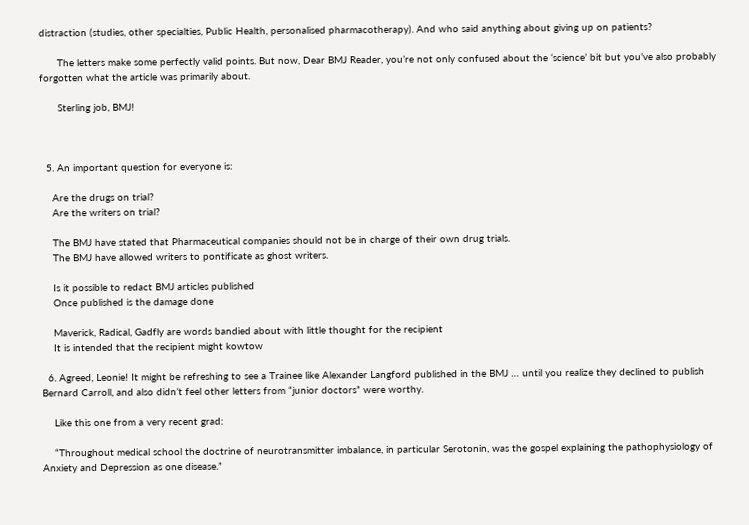distraction (studies, other specialties, Public Health, personalised pharmacotherapy). And who said anything about giving up on patients?

      The letters make some perfectly valid points. But now, Dear BMJ Reader, you’re not only confused about the ‘science’ bit but you’ve also probably forgotten what the article was primarily about.

      Sterling job, BMJ!



  5. An important question for everyone is:

    Are the drugs on trial?
    Are the writers on trial?

    The BMJ have stated that Pharmaceutical companies should not be in charge of their own drug trials.
    The BMJ have allowed writers to pontificate as ghost writers.

    Is it possible to redact BMJ articles published
    Once published is the damage done

    Maverick, Radical, Gadfly are words bandied about with little thought for the recipient
    It is intended that the recipient might kowtow

  6. Agreed, Leonie! It might be refreshing to see a Trainee like Alexander Langford published in the BMJ … until you realize they declined to publish Bernard Carroll, and also didn’t feel other letters from “junior doctors” were worthy.

    Like this one from a very recent grad:

    “Throughout medical school the doctrine of neurotransmitter imbalance, in particular Serotonin, was the gospel explaining the pathophysiology of Anxiety and Depression as one disease.”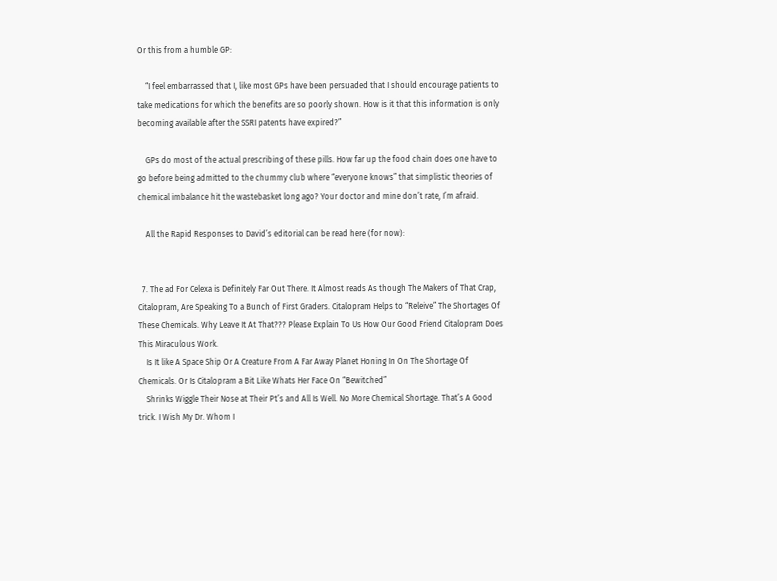Or this from a humble GP:

    “I feel embarrassed that I, like most GPs have been persuaded that I should encourage patients to take medications for which the benefits are so poorly shown. How is it that this information is only becoming available after the SSRI patents have expired?”

    GPs do most of the actual prescribing of these pills. How far up the food chain does one have to go before being admitted to the chummy club where “everyone knows” that simplistic theories of chemical imbalance hit the wastebasket long ago? Your doctor and mine don’t rate, I’m afraid.

    All the Rapid Responses to David’s editorial can be read here (for now):


  7. The ad For Celexa is Definitely Far Out There. It Almost reads As though The Makers of That Crap, Citalopram, Are Speaking To a Bunch of First Graders. Citalopram Helps to “Releive” The Shortages Of These Chemicals. Why Leave It At That??? Please Explain To Us How Our Good Friend Citalopram Does This Miraculous Work.
    Is It like A Space Ship Or A Creature From A Far Away Planet Honing In On The Shortage Of Chemicals. Or Is Citalopram a Bit Like Whats Her Face On “Bewitched”
    Shrinks Wiggle Their Nose at Their Pt’s and All Is Well. No More Chemical Shortage. That’s A Good trick. I Wish My Dr. Whom I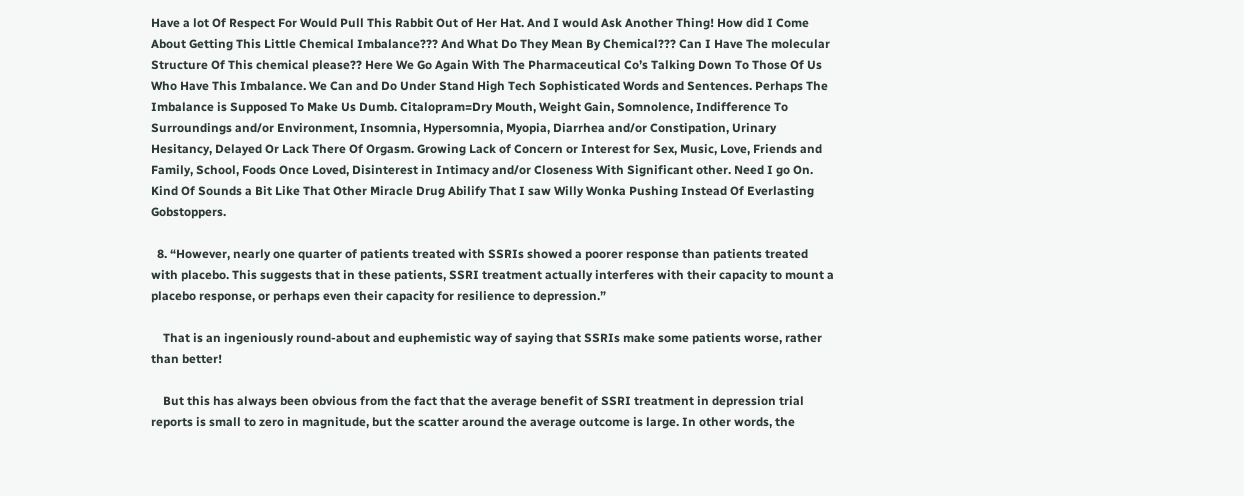Have a lot Of Respect For Would Pull This Rabbit Out of Her Hat. And I would Ask Another Thing! How did I Come About Getting This Little Chemical Imbalance??? And What Do They Mean By Chemical??? Can I Have The molecular Structure Of This chemical please?? Here We Go Again With The Pharmaceutical Co’s Talking Down To Those Of Us Who Have This Imbalance. We Can and Do Under Stand High Tech Sophisticated Words and Sentences. Perhaps The Imbalance is Supposed To Make Us Dumb. Citalopram=Dry Mouth, Weight Gain, Somnolence, Indifference To Surroundings and/or Environment, Insomnia, Hypersomnia, Myopia, Diarrhea and/or Constipation, Urinary Hesitancy, Delayed Or Lack There Of Orgasm. Growing Lack of Concern or Interest for Sex, Music, Love, Friends and Family, School, Foods Once Loved, Disinterest in Intimacy and/or Closeness With Significant other. Need I go On. Kind Of Sounds a Bit Like That Other Miracle Drug Abilify That I saw Willy Wonka Pushing Instead Of Everlasting Gobstoppers.

  8. “However, nearly one quarter of patients treated with SSRIs showed a poorer response than patients treated with placebo. This suggests that in these patients, SSRI treatment actually interferes with their capacity to mount a placebo response, or perhaps even their capacity for resilience to depression.”

    That is an ingeniously round-about and euphemistic way of saying that SSRIs make some patients worse, rather than better!

    But this has always been obvious from the fact that the average benefit of SSRI treatment in depression trial reports is small to zero in magnitude, but the scatter around the average outcome is large. In other words, the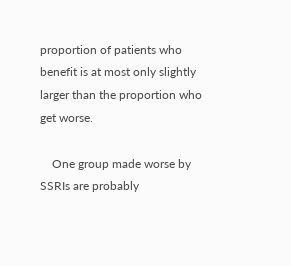proportion of patients who benefit is at most only slightly larger than the proportion who get worse.

    One group made worse by SSRIs are probably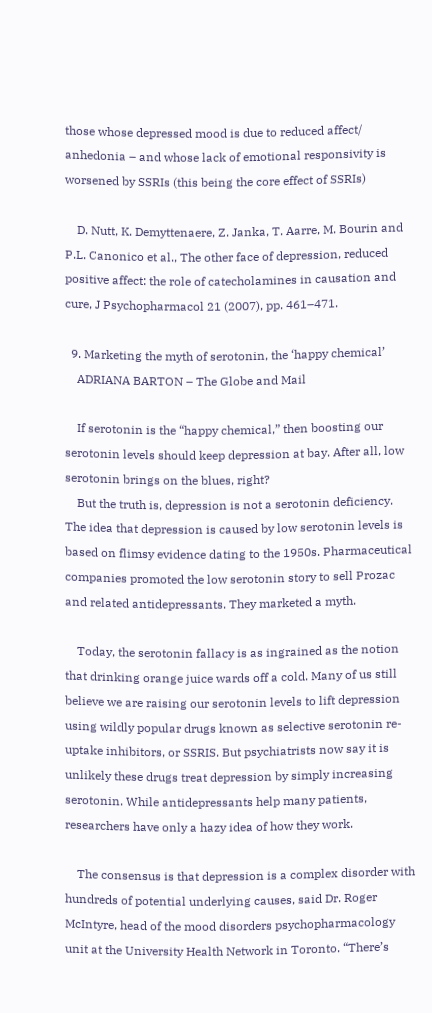those whose depressed mood is due to reduced affect/ anhedonia – and whose lack of emotional responsivity is worsened by SSRIs (this being the core effect of SSRIs)

    D. Nutt, K. Demyttenaere, Z. Janka, T. Aarre, M. Bourin and P.L. Canonico et al., The other face of depression, reduced positive affect: the role of catecholamines in causation and cure, J Psychopharmacol 21 (2007), pp. 461–471.

  9. Marketing the myth of serotonin, the ‘happy chemical’
    ADRIANA BARTON – The Globe and Mail

    If serotonin is the “happy chemical,” then boosting our serotonin levels should keep depression at bay. After all, low serotonin brings on the blues, right?
    But the truth is, depression is not a serotonin deficiency. The idea that depression is caused by low serotonin levels is based on flimsy evidence dating to the 1950s. Pharmaceutical companies promoted the low serotonin story to sell Prozac and related antidepressants. They marketed a myth.

    Today, the serotonin fallacy is as ingrained as the notion that drinking orange juice wards off a cold. Many of us still believe we are raising our serotonin levels to lift depression using wildly popular drugs known as selective serotonin re-uptake inhibitors, or SSRIS. But psychiatrists now say it is unlikely these drugs treat depression by simply increasing serotonin. While antidepressants help many patients, researchers have only a hazy idea of how they work.

    The consensus is that depression is a complex disorder with hundreds of potential underlying causes, said Dr. Roger McIntyre, head of the mood disorders psychopharmacology unit at the University Health Network in Toronto. “There’s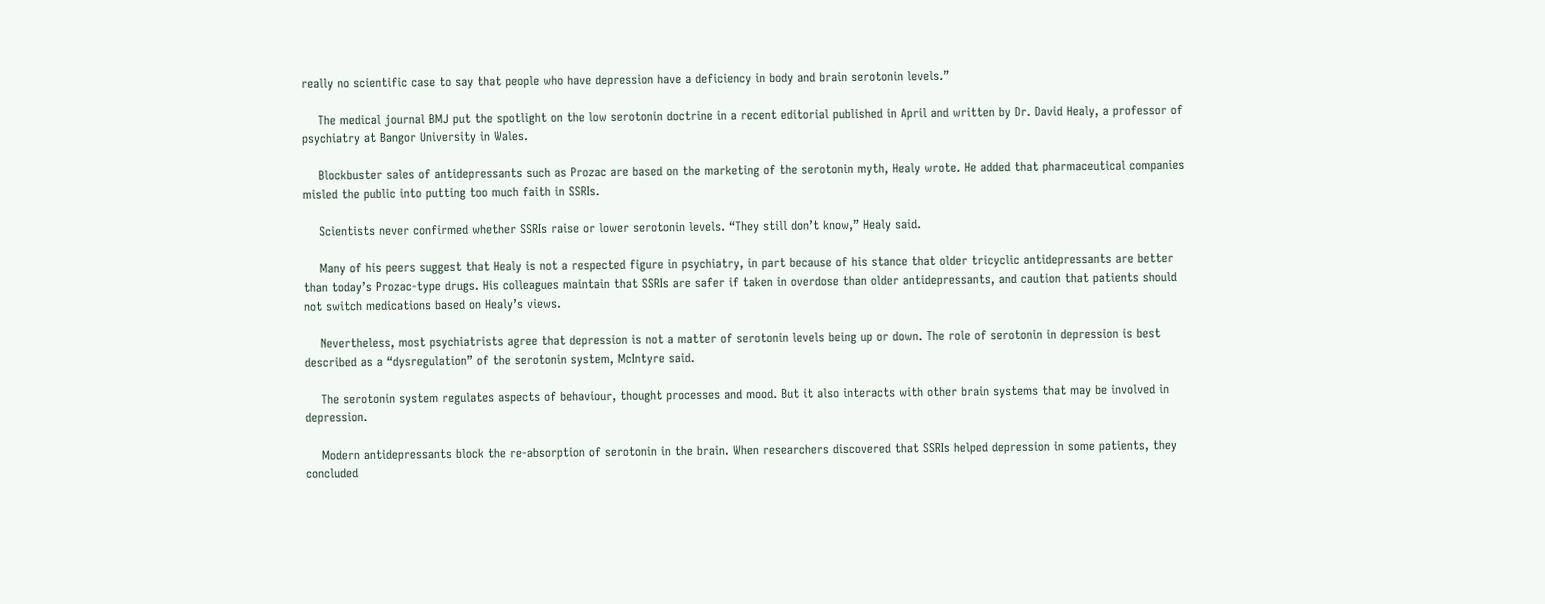really no scientific case to say that people who have depression have a deficiency in body and brain serotonin levels.”

    The medical journal BMJ put the spotlight on the low serotonin doctrine in a recent editorial published in April and written by Dr. David Healy, a professor of psychiatry at Bangor University in Wales.

    Blockbuster sales of antidepressants such as Prozac are based on the marketing of the serotonin myth, Healy wrote. He added that pharmaceutical companies misled the public into putting too much faith in SSRIs.

    Scientists never confirmed whether SSRIs raise or lower serotonin levels. “They still don’t know,” Healy said.

    Many of his peers suggest that Healy is not a respected figure in psychiatry, in part because of his stance that older tricyclic antidepressants are better than today’s Prozac-type drugs. His colleagues maintain that SSRIs are safer if taken in overdose than older antidepressants, and caution that patients should not switch medications based on Healy’s views.

    Nevertheless, most psychiatrists agree that depression is not a matter of serotonin levels being up or down. The role of serotonin in depression is best described as a “dysregulation” of the serotonin system, McIntyre said.

    The serotonin system regulates aspects of behaviour, thought processes and mood. But it also interacts with other brain systems that may be involved in depression.

    Modern antidepressants block the re-absorption of serotonin in the brain. When researchers discovered that SSRIs helped depression in some patients, they concluded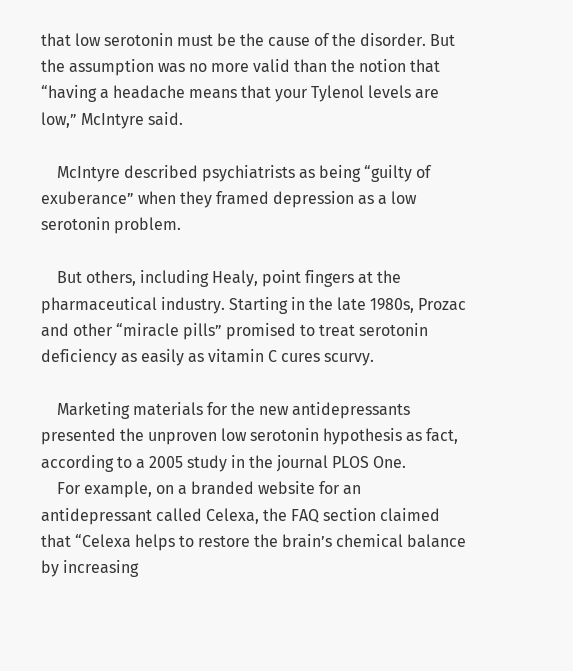that low serotonin must be the cause of the disorder. But the assumption was no more valid than the notion that “having a headache means that your Tylenol levels are low,” McIntyre said.

    McIntyre described psychiatrists as being “guilty of exuberance” when they framed depression as a low serotonin problem.

    But others, including Healy, point fingers at the pharmaceutical industry. Starting in the late 1980s, Prozac and other “miracle pills” promised to treat serotonin deficiency as easily as vitamin C cures scurvy.

    Marketing materials for the new antidepressants presented the unproven low serotonin hypothesis as fact, according to a 2005 study in the journal PLOS One.
    For example, on a branded website for an antidepressant called Celexa, the FAQ section claimed that “Celexa helps to restore the brain’s chemical balance by increasing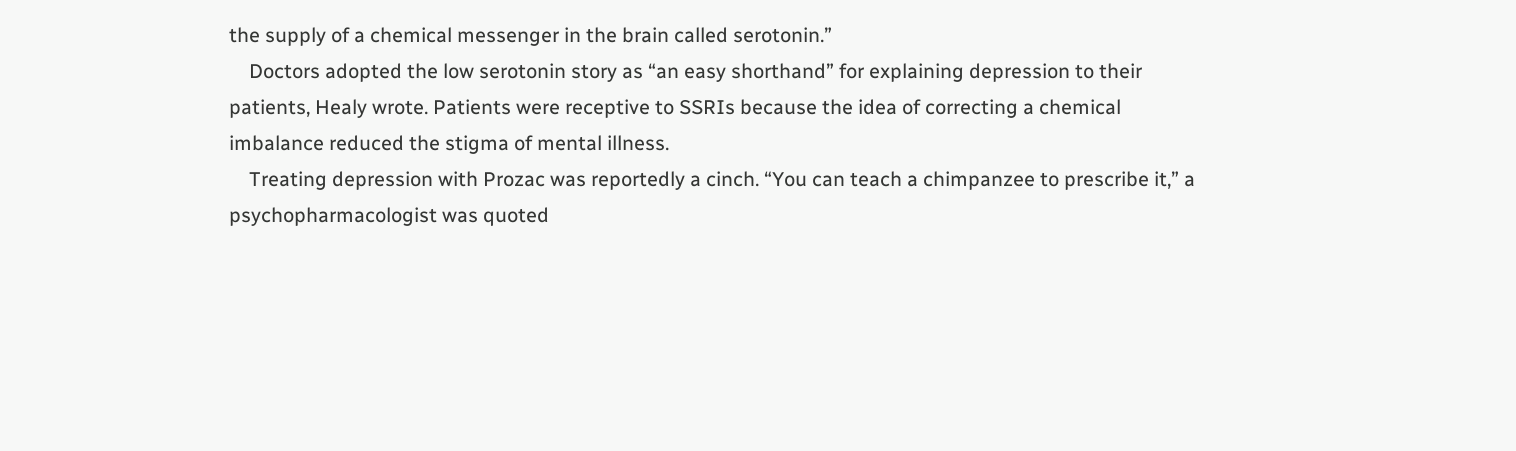the supply of a chemical messenger in the brain called serotonin.”
    Doctors adopted the low serotonin story as “an easy shorthand” for explaining depression to their patients, Healy wrote. Patients were receptive to SSRIs because the idea of correcting a chemical imbalance reduced the stigma of mental illness.
    Treating depression with Prozac was reportedly a cinch. “You can teach a chimpanzee to prescribe it,” a psychopharmacologist was quoted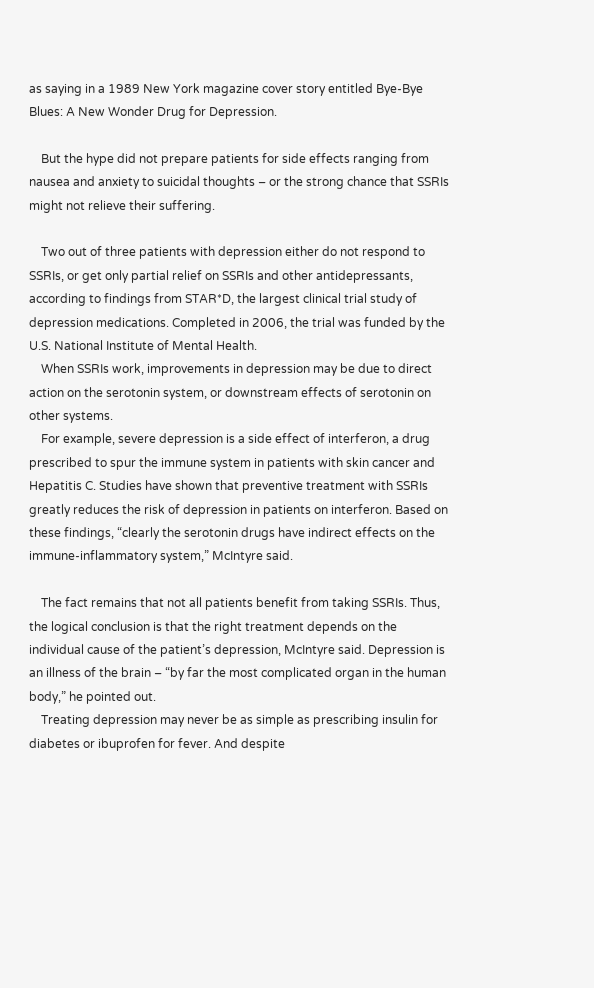as saying in a 1989 New York magazine cover story entitled Bye-Bye Blues: A New Wonder Drug for Depression.

    But the hype did not prepare patients for side effects ranging from nausea and anxiety to suicidal thoughts – or the strong chance that SSRIs might not relieve their suffering.

    Two out of three patients with depression either do not respond to SSRIs, or get only partial relief on SSRIs and other antidepressants, according to findings from STAR*D, the largest clinical trial study of depression medications. Completed in 2006, the trial was funded by the U.S. National Institute of Mental Health.
    When SSRIs work, improvements in depression may be due to direct action on the serotonin system, or downstream effects of serotonin on other systems.
    For example, severe depression is a side effect of interferon, a drug prescribed to spur the immune system in patients with skin cancer and Hepatitis C. Studies have shown that preventive treatment with SSRIs greatly reduces the risk of depression in patients on interferon. Based on these findings, “clearly the serotonin drugs have indirect effects on the immune-inflammatory system,” McIntyre said.

    The fact remains that not all patients benefit from taking SSRIs. Thus, the logical conclusion is that the right treatment depends on the individual cause of the patient’s depression, McIntyre said. Depression is an illness of the brain – “by far the most complicated organ in the human body,” he pointed out.
    Treating depression may never be as simple as prescribing insulin for diabetes or ibuprofen for fever. And despite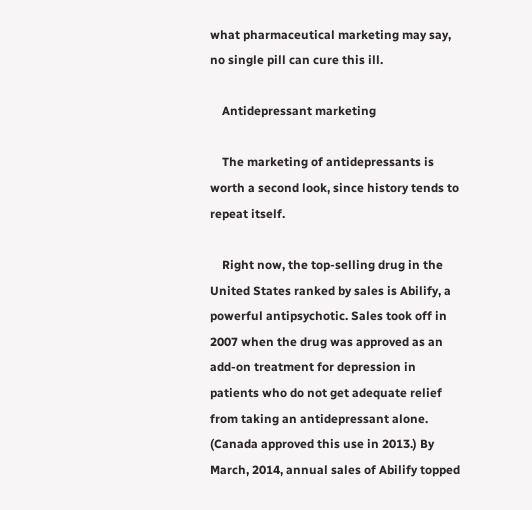what pharmaceutical marketing may say, no single pill can cure this ill.

    Antidepressant marketing

    The marketing of antidepressants is worth a second look, since history tends to repeat itself.

    Right now, the top-selling drug in the United States ranked by sales is Abilify, a powerful antipsychotic. Sales took off in 2007 when the drug was approved as an add-on treatment for depression in patients who do not get adequate relief from taking an antidepressant alone. (Canada approved this use in 2013.) By March, 2014, annual sales of Abilify topped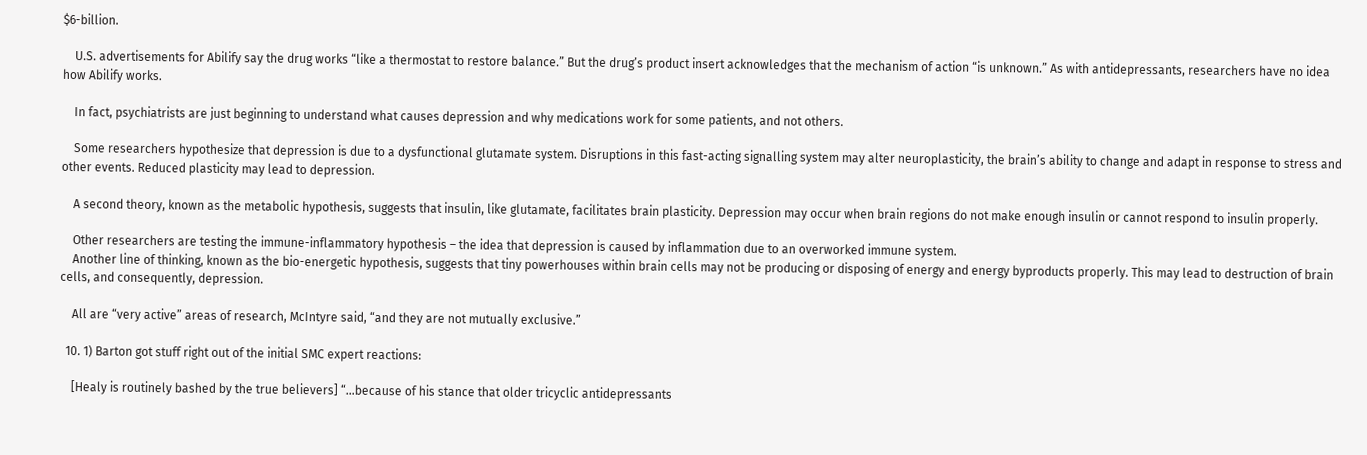$6-billion.

    U.S. advertisements for Abilify say the drug works “like a thermostat to restore balance.” But the drug’s product insert acknowledges that the mechanism of action “is unknown.” As with antidepressants, researchers have no idea how Abilify works.

    In fact, psychiatrists are just beginning to understand what causes depression and why medications work for some patients, and not others.

    Some researchers hypothesize that depression is due to a dysfunctional glutamate system. Disruptions in this fast-acting signalling system may alter neuroplasticity, the brain’s ability to change and adapt in response to stress and other events. Reduced plasticity may lead to depression.

    A second theory, known as the metabolic hypothesis, suggests that insulin, like glutamate, facilitates brain plasticity. Depression may occur when brain regions do not make enough insulin or cannot respond to insulin properly.

    Other researchers are testing the immune-inflammatory hypothesis – the idea that depression is caused by inflammation due to an overworked immune system.
    Another line of thinking, known as the bio-energetic hypothesis, suggests that tiny powerhouses within brain cells may not be producing or disposing of energy and energy byproducts properly. This may lead to destruction of brain cells, and consequently, depression.

    All are “very active” areas of research, McIntyre said, “and they are not mutually exclusive.”

  10. 1) Barton got stuff right out of the initial SMC expert reactions:

    [Healy is routinely bashed by the true believers] “…because of his stance that older tricyclic antidepressants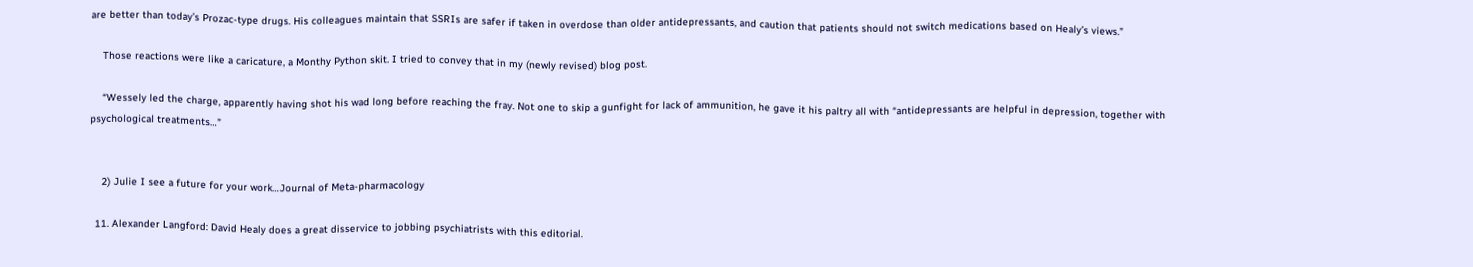are better than today’s Prozac-type drugs. His colleagues maintain that SSRIs are safer if taken in overdose than older antidepressants, and caution that patients should not switch medications based on Healy’s views.”

    Those reactions were like a caricature, a Monthy Python skit. I tried to convey that in my (newly revised) blog post.

    “Wessely led the charge, apparently having shot his wad long before reaching the fray. Not one to skip a gunfight for lack of ammunition, he gave it his paltry all with “antidepressants are helpful in depression, together with psychological treatments…”


    2) Julie I see a future for your work…Journal of Meta-pharmacology

  11. Alexander Langford: David Healy does a great disservice to jobbing psychiatrists with this editorial.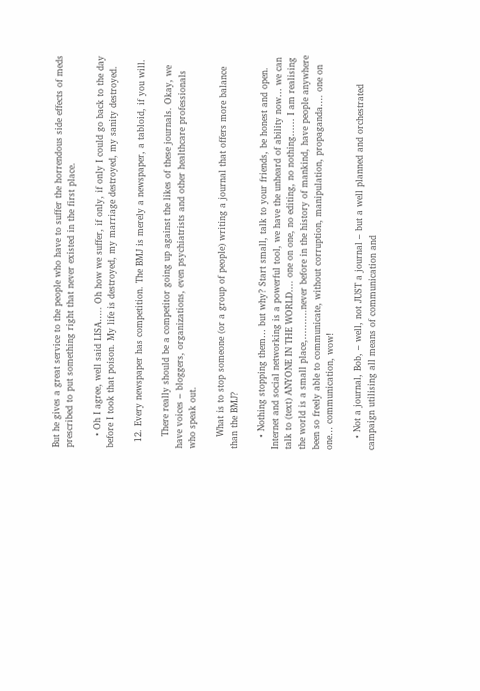But he gives a great service to the people who have to suffer the horrendous side effects of meds prescribed to put something right that never existed in the first place.

    • Oh I agree, well said LISA….. Oh how we suffer, if only, if only I could go back to the day before I took that poison. My life is destroyed, my marriage destroyed, my sanity destroyed.

  12. Every newspaper has competition. The BMJ is merely a newspaper, a tabloid, if you will.

    There really should be a competitor going up against the likes of these journals. Okay, we have voices – bloggers, organizations, even psychiatrists and other healthcare professionals who speak out.

    What is to stop someone (or a group of people) writing a journal that offers more balance than the BMJ?

    • Nothing stopping them… but why? Start small, talk to your friends, be honest and open. Internet and social networking is a powerful tool, we have the unheard of ability now… we can talk to (text) ANYONE IN THE WORLD…. one on one, no editing, no nothing…… I am realising the world is a small place,……….never before in the history of mankind, have people anywhere been so freely able to communicate, without corruption, manipulation, propaganda…. one on one… communication, wow!

    • Not a journal, Bob, – well, not JUST a journal – but a well planned and orchestrated campaign utilising all means of communication and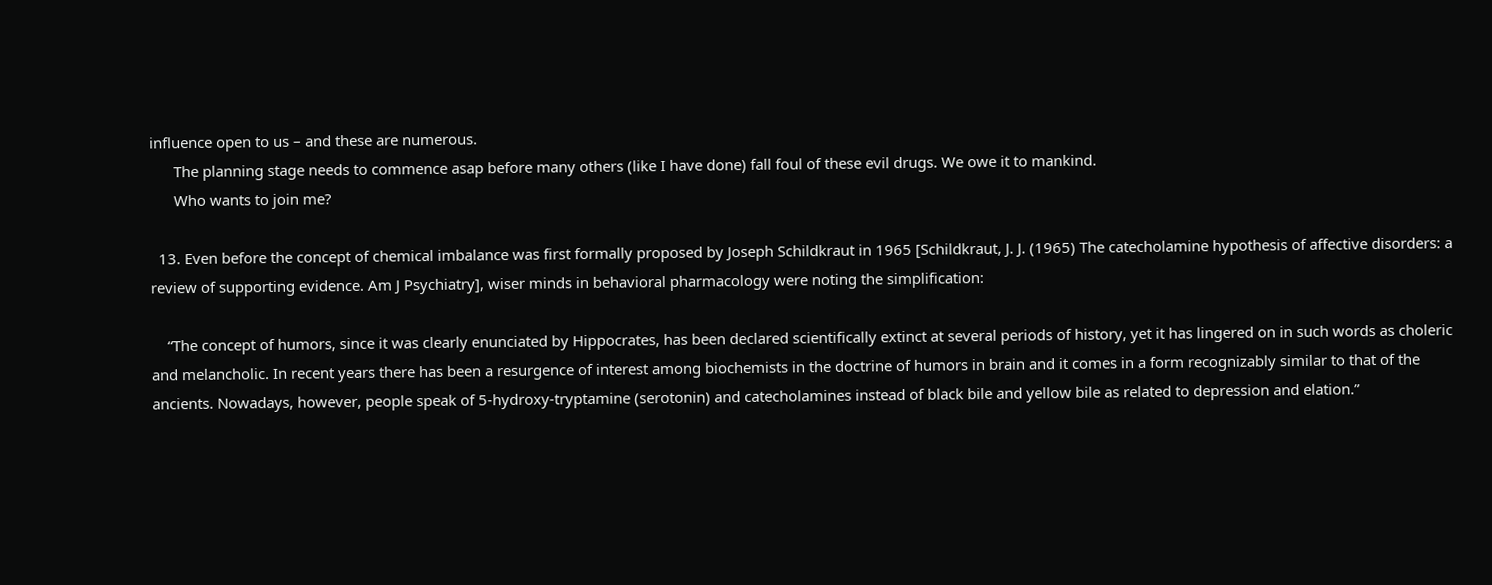influence open to us – and these are numerous.
      The planning stage needs to commence asap before many others (like I have done) fall foul of these evil drugs. We owe it to mankind.
      Who wants to join me?

  13. Even before the concept of chemical imbalance was first formally proposed by Joseph Schildkraut in 1965 [Schildkraut, J. J. (1965) The catecholamine hypothesis of affective disorders: a review of supporting evidence. Am J Psychiatry], wiser minds in behavioral pharmacology were noting the simplification:

    “The concept of humors, since it was clearly enunciated by Hippocrates, has been declared scientifically extinct at several periods of history, yet it has lingered on in such words as choleric and melancholic. In recent years there has been a resurgence of interest among biochemists in the doctrine of humors in brain and it comes in a form recognizably similar to that of the ancients. Nowadays, however, people speak of 5-hydroxy-tryptamine (serotonin) and catecholamines instead of black bile and yellow bile as related to depression and elation.”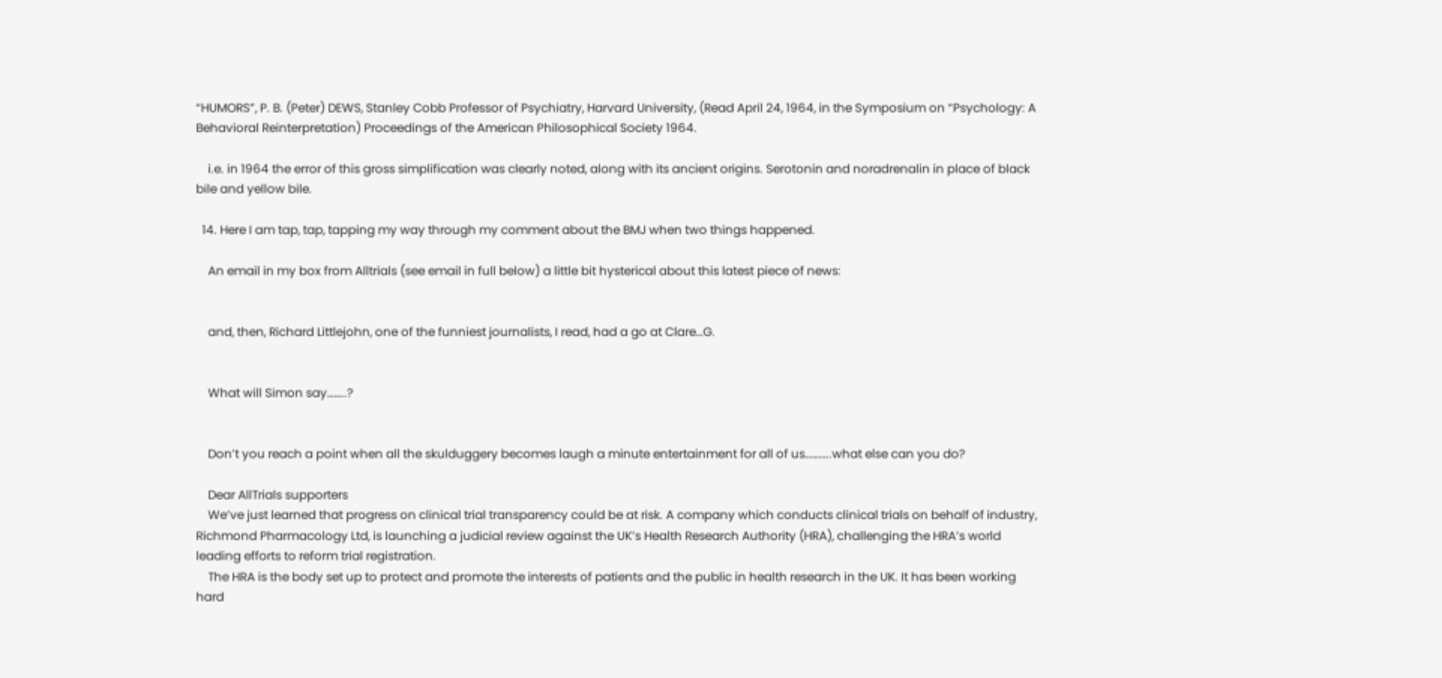“HUMORS”, P. B. (Peter) DEWS, Stanley Cobb Professor of Psychiatry, Harvard University, (Read April 24, 1964, in the Symposium on “Psychology: A Behavioral Reinterpretation) Proceedings of the American Philosophical Society 1964.

    i.e. in 1964 the error of this gross simplification was clearly noted, along with its ancient origins. Serotonin and noradrenalin in place of black bile and yellow bile.

  14. Here I am tap, tap, tapping my way through my comment about the BMJ when two things happened.

    An email in my box from Alltrials (see email in full below) a little bit hysterical about this latest piece of news:


    and, then, Richard Littlejohn, one of the funniest journalists, I read, had a go at Clare…G.


    What will Simon say……..?


    Don’t you reach a point when all the skulduggery becomes laugh a minute entertainment for all of us………..what else can you do?

    Dear AllTrials supporters
    We’ve just learned that progress on clinical trial transparency could be at risk. A company which conducts clinical trials on behalf of industry, Richmond Pharmacology Ltd, is launching a judicial review against the UK’s Health Research Authority (HRA), challenging the HRA’s world leading efforts to reform trial registration.
    The HRA is the body set up to protect and promote the interests of patients and the public in health research in the UK. It has been working hard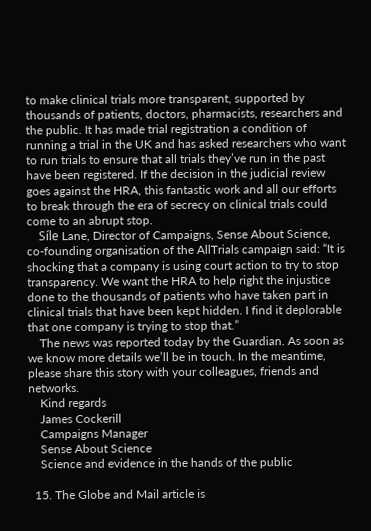to make clinical trials more transparent, supported by thousands of patients, doctors, pharmacists, researchers and the public. It has made trial registration a condition of running a trial in the UK and has asked researchers who want to run trials to ensure that all trials they’ve run in the past have been registered. If the decision in the judicial review goes against the HRA, this fantastic work and all our efforts to break through the era of secrecy on clinical trials could come to an abrupt stop.
    Síle Lane, Director of Campaigns, Sense About Science, co-founding organisation of the AllTrials campaign said: “It is shocking that a company is using court action to try to stop transparency. We want the HRA to help right the injustice done to the thousands of patients who have taken part in clinical trials that have been kept hidden. I find it deplorable that one company is trying to stop that.”
    The news was reported today by the Guardian. As soon as we know more details we’ll be in touch. In the meantime, please share this story with your colleagues, friends and networks.
    Kind regards
    James Cockerill
    Campaigns Manager
    Sense About Science
    Science and evidence in the hands of the public

  15. The Globe and Mail article is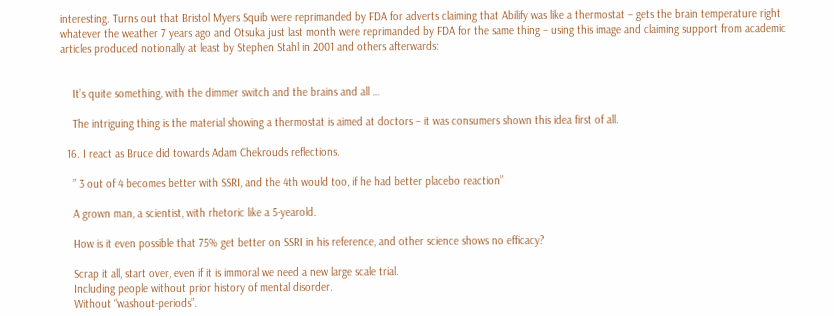interesting. Turns out that Bristol Myers Squib were reprimanded by FDA for adverts claiming that Abilify was like a thermostat – gets the brain temperature right whatever the weather 7 years ago and Otsuka just last month were reprimanded by FDA for the same thing – using this image and claiming support from academic articles produced notionally at least by Stephen Stahl in 2001 and others afterwards:


    It’s quite something, with the dimmer switch and the brains and all …

    The intriguing thing is the material showing a thermostat is aimed at doctors – it was consumers shown this idea first of all.

  16. I react as Bruce did towards Adam Chekrouds reflections.

    ” 3 out of 4 becomes better with SSRI, and the 4th would too, if he had better placebo reaction”

    A grown man, a scientist, with rhetoric like a 5-yearold.

    How is it even possible that 75% get better on SSRI in his reference, and other science shows no efficacy?

    Scrap it all, start over, even if it is immoral we need a new large scale trial.
    Including people without prior history of mental disorder.
    Without “washout-periods”.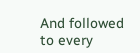And followed to every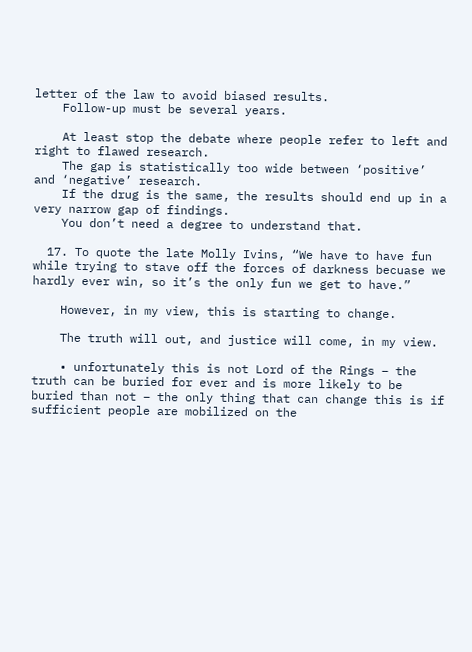letter of the law to avoid biased results.
    Follow-up must be several years.

    At least stop the debate where people refer to left and right to flawed research.
    The gap is statistically too wide between ‘positive’ and ‘negative’ research.
    If the drug is the same, the results should end up in a very narrow gap of findings.
    You don’t need a degree to understand that.

  17. To quote the late Molly Ivins, “We have to have fun while trying to stave off the forces of darkness becuase we hardly ever win, so it’s the only fun we get to have.”

    However, in my view, this is starting to change.

    The truth will out, and justice will come, in my view.

    • unfortunately this is not Lord of the Rings – the truth can be buried for ever and is more likely to be buried than not – the only thing that can change this is if sufficient people are mobilized on the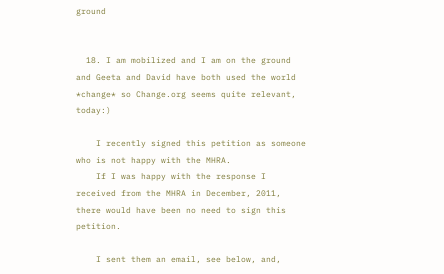ground


  18. I am mobilized and I am on the ground and Geeta and David have both used the world *change* so Change.org seems quite relevant, today:)

    I recently signed this petition as someone who is not happy with the MHRA.
    If I was happy with the response I received from the MHRA in December, 2011, there would have been no need to sign this petition.

    I sent them an email, see below, and,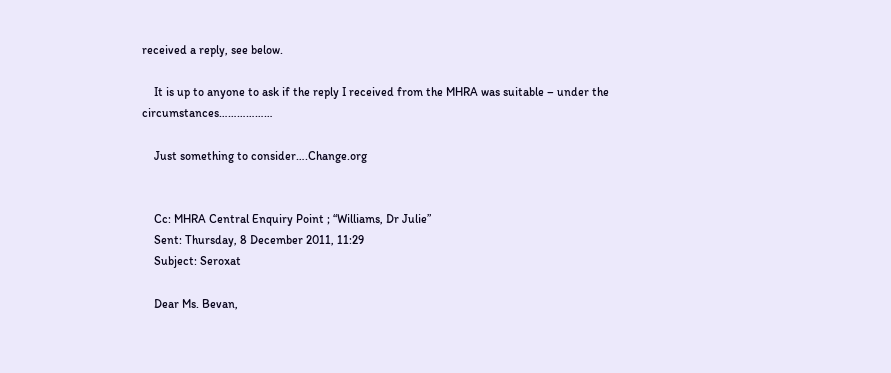received a reply, see below.

    It is up to anyone to ask if the reply I received from the MHRA was suitable – under the circumstances………………

    Just something to consider….Change.org


    Cc: MHRA Central Enquiry Point ; “Williams, Dr Julie”
    Sent: Thursday, 8 December 2011, 11:29
    Subject: Seroxat

    Dear Ms. Bevan,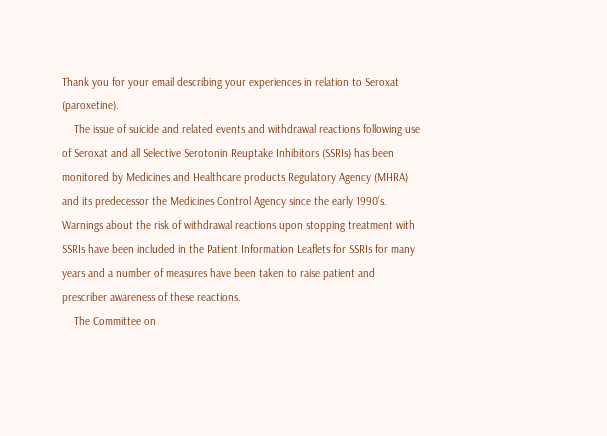Thank you for your email describing your experiences in relation to Seroxat (paroxetine).
    The issue of suicide and related events and withdrawal reactions following use of Seroxat and all Selective Serotonin Reuptake Inhibitors (SSRIs) has been monitored by Medicines and Healthcare products Regulatory Agency (MHRA) and its predecessor the Medicines Control Agency since the early 1990’s. Warnings about the risk of withdrawal reactions upon stopping treatment with SSRIs have been included in the Patient Information Leaflets for SSRIs for many years and a number of measures have been taken to raise patient and prescriber awareness of these reactions.
    The Committee on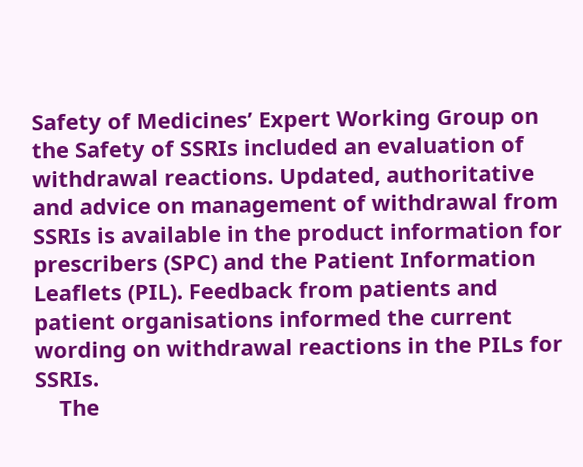Safety of Medicines’ Expert Working Group on the Safety of SSRIs included an evaluation of withdrawal reactions. Updated, authoritative and advice on management of withdrawal from SSRIs is available in the product information for prescribers (SPC) and the Patient Information Leaflets (PIL). Feedback from patients and patient organisations informed the current wording on withdrawal reactions in the PILs for SSRIs.
    The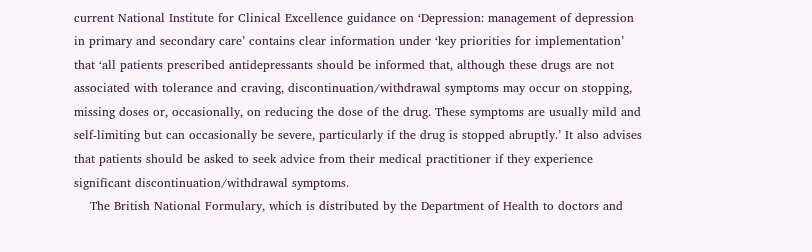current National Institute for Clinical Excellence guidance on ‘Depression: management of depression in primary and secondary care’ contains clear information under ‘key priorities for implementation’ that ‘all patients prescribed antidepressants should be informed that, although these drugs are not associated with tolerance and craving, discontinuation/withdrawal symptoms may occur on stopping, missing doses or, occasionally, on reducing the dose of the drug. These symptoms are usually mild and self-limiting but can occasionally be severe, particularly if the drug is stopped abruptly.’ It also advises that patients should be asked to seek advice from their medical practitioner if they experience significant discontinuation/withdrawal symptoms.
    The British National Formulary, which is distributed by the Department of Health to doctors and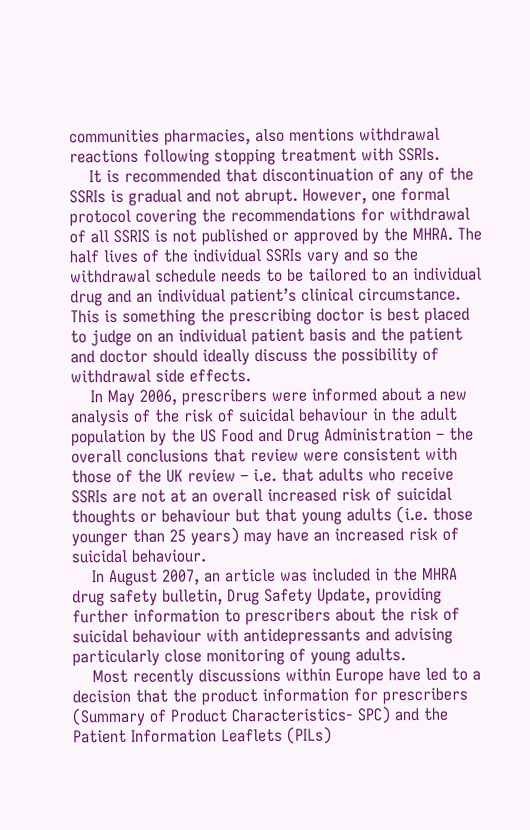communities pharmacies, also mentions withdrawal reactions following stopping treatment with SSRIs.
    It is recommended that discontinuation of any of the SSRIs is gradual and not abrupt. However, one formal protocol covering the recommendations for withdrawal of all SSRIS is not published or approved by the MHRA. The half lives of the individual SSRIs vary and so the withdrawal schedule needs to be tailored to an individual drug and an individual patient’s clinical circumstance. This is something the prescribing doctor is best placed to judge on an individual patient basis and the patient and doctor should ideally discuss the possibility of withdrawal side effects.
    In May 2006, prescribers were informed about a new analysis of the risk of suicidal behaviour in the adult population by the US Food and Drug Administration – the overall conclusions that review were consistent with those of the UK review – i.e. that adults who receive SSRIs are not at an overall increased risk of suicidal thoughts or behaviour but that young adults (i.e. those younger than 25 years) may have an increased risk of suicidal behaviour.
    In August 2007, an article was included in the MHRA drug safety bulletin, Drug Safety Update, providing further information to prescribers about the risk of suicidal behaviour with antidepressants and advising particularly close monitoring of young adults.
    Most recently discussions within Europe have led to a decision that the product information for prescribers (Summary of Product Characteristics- SPC) and the Patient Information Leaflets (PILs)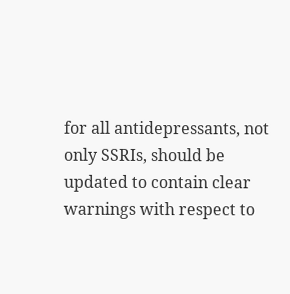for all antidepressants, not only SSRIs, should be updated to contain clear warnings with respect to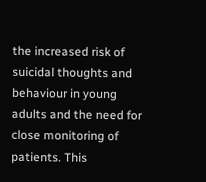the increased risk of suicidal thoughts and behaviour in young adults and the need for close monitoring of patients. This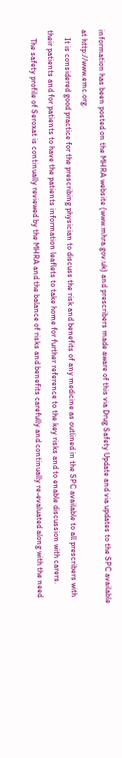information has been posted on the MHRA website (www.mhra.gov.uk) and prescribers made aware of this via Drug Safety Update and via updates to the SPC available at http://www.emc.org.
    It is considered good practice for the prescribing physician to discuss the risk and benefits of any medicine as outlined in the SPC available to all prescribers with their patients and for patients to have the patients information leaflets to take home for further reference to the key risks and to enable discussion with carers.
    The safety profile of Seroxat is continually reviewed by the MHRA and the balance of risks and benefits carefully and continually re-evaluated along with the need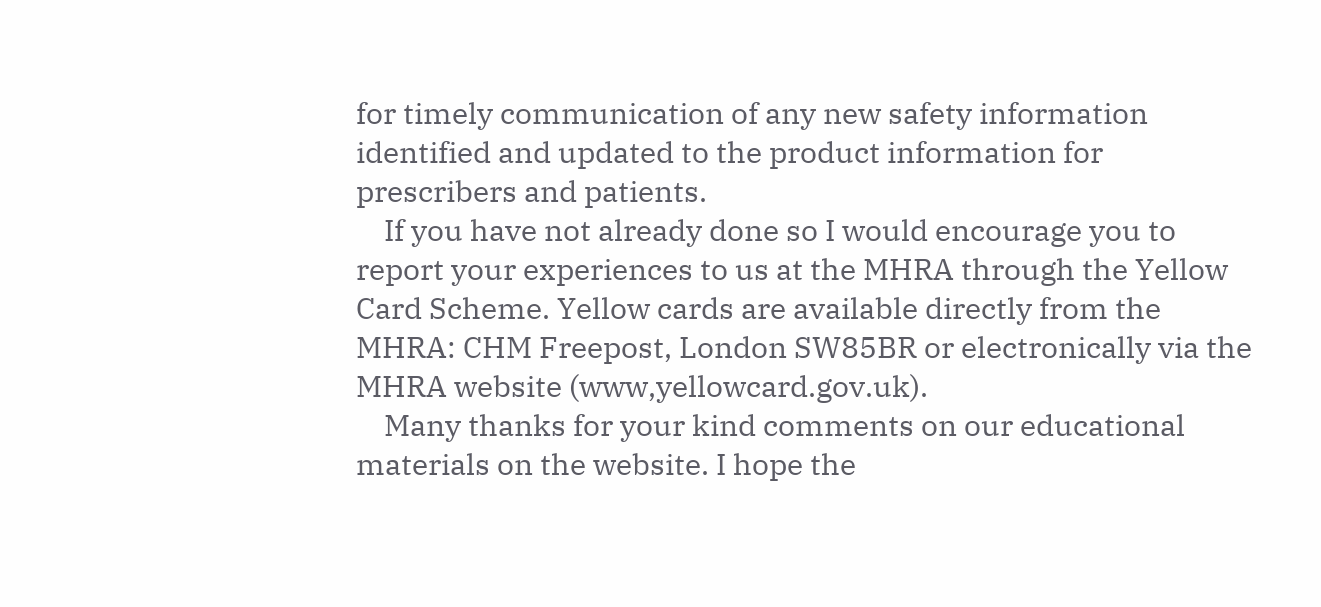for timely communication of any new safety information identified and updated to the product information for prescribers and patients.
    If you have not already done so I would encourage you to report your experiences to us at the MHRA through the Yellow Card Scheme. Yellow cards are available directly from the MHRA: CHM Freepost, London SW85BR or electronically via the MHRA website (www,yellowcard.gov.uk).
    Many thanks for your kind comments on our educational materials on the website. I hope the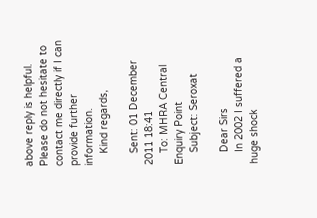above reply is helpful. Please do not hesitate to contact me directly if I can provide further information.
    Kind regards,

    Sent: 01 December 2011 18:41
    To: MHRA Central Enquiry Point
    Subject: Seroxat

    Dear Sirs
    In 2002 I suffered a huge shock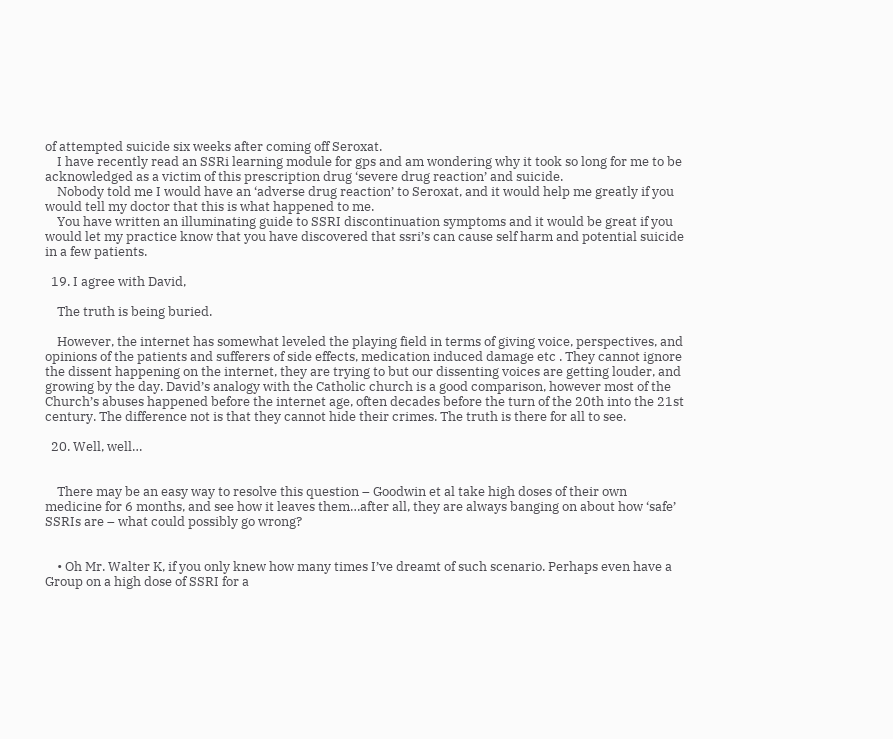of attempted suicide six weeks after coming off Seroxat.
    I have recently read an SSRi learning module for gps and am wondering why it took so long for me to be acknowledged as a victim of this prescription drug ‘severe drug reaction’ and suicide.
    Nobody told me I would have an ‘adverse drug reaction’ to Seroxat, and it would help me greatly if you would tell my doctor that this is what happened to me.
    You have written an illuminating guide to SSRI discontinuation symptoms and it would be great if you would let my practice know that you have discovered that ssri’s can cause self harm and potential suicide in a few patients.

  19. I agree with David,

    The truth is being buried.

    However, the internet has somewhat leveled the playing field in terms of giving voice, perspectives, and opinions of the patients and sufferers of side effects, medication induced damage etc . They cannot ignore the dissent happening on the internet, they are trying to but our dissenting voices are getting louder, and growing by the day. David’s analogy with the Catholic church is a good comparison, however most of the Church’s abuses happened before the internet age, often decades before the turn of the 20th into the 21st century. The difference not is that they cannot hide their crimes. The truth is there for all to see.

  20. Well, well…


    There may be an easy way to resolve this question – Goodwin et al take high doses of their own medicine for 6 months, and see how it leaves them…after all, they are always banging on about how ‘safe’ SSRIs are – what could possibly go wrong?


    • Oh Mr. Walter K, if you only knew how many times I’ve dreamt of such scenario. Perhaps even have a Group on a high dose of SSRI for a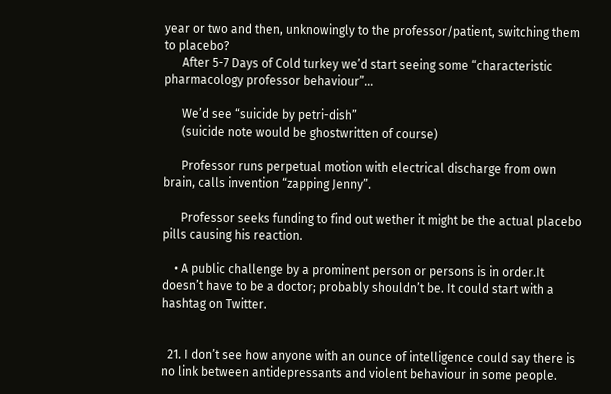year or two and then, unknowingly to the professor/patient, switching them to placebo?
      After 5-7 Days of Cold turkey we’d start seeing some “characteristic pharmacology professor behaviour”…

      We’d see “suicide by petri-dish”
      (suicide note would be ghostwritten of course)

      Professor runs perpetual motion with electrical discharge from own brain, calls invention “zapping Jenny”.

      Professor seeks funding to find out wether it might be the actual placebo pills causing his reaction.

    • A public challenge by a prominent person or persons is in order.It doesn’t have to be a doctor; probably shouldn’t be. It could start with a hashtag on Twitter.


  21. I don’t see how anyone with an ounce of intelligence could say there is no link between antidepressants and violent behaviour in some people.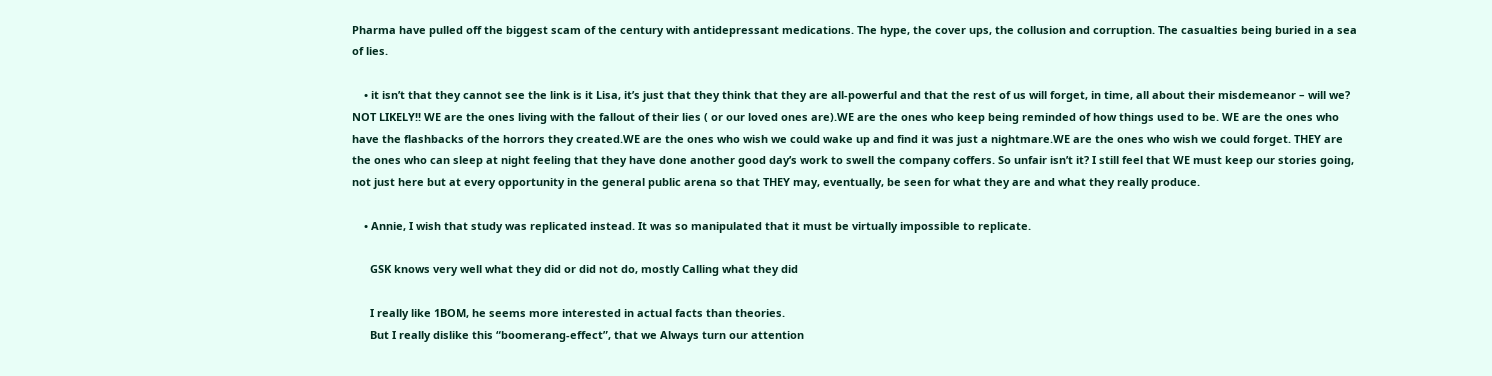Pharma have pulled off the biggest scam of the century with antidepressant medications. The hype, the cover ups, the collusion and corruption. The casualties being buried in a sea of lies.

    • it isn’t that they cannot see the link is it Lisa, it’s just that they think that they are all-powerful and that the rest of us will forget, in time, all about their misdemeanor – will we? NOT LIKELY!! WE are the ones living with the fallout of their lies ( or our loved ones are).WE are the ones who keep being reminded of how things used to be. WE are the ones who have the flashbacks of the horrors they created.WE are the ones who wish we could wake up and find it was just a nightmare.WE are the ones who wish we could forget. THEY are the ones who can sleep at night feeling that they have done another good day’s work to swell the company coffers. So unfair isn’t it? I still feel that WE must keep our stories going, not just here but at every opportunity in the general public arena so that THEY may, eventually, be seen for what they are and what they really produce.

    • Annie, I wish that study was replicated instead. It was so manipulated that it must be virtually impossible to replicate.

      GSK knows very well what they did or did not do, mostly Calling what they did

      I really like 1BOM, he seems more interested in actual facts than theories.
      But I really dislike this “boomerang-effect”, that we Always turn our attention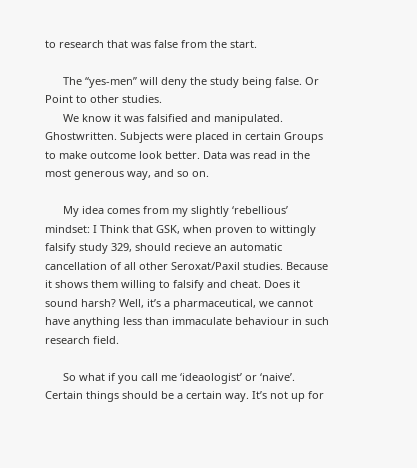to research that was false from the start.

      The “yes-men” will deny the study being false. Or Point to other studies.
      We know it was falsified and manipulated. Ghostwritten. Subjects were placed in certain Groups to make outcome look better. Data was read in the most generous way, and so on.

      My idea comes from my slightly ‘rebellious’ mindset: I Think that GSK, when proven to wittingly falsify study 329, should recieve an automatic cancellation of all other Seroxat/Paxil studies. Because it shows them willing to falsify and cheat. Does it sound harsh? Well, it’s a pharmaceutical, we cannot have anything less than immaculate behaviour in such research field.

      So what if you call me ‘ideaologist’ or ‘naive’. Certain things should be a certain way. It’s not up for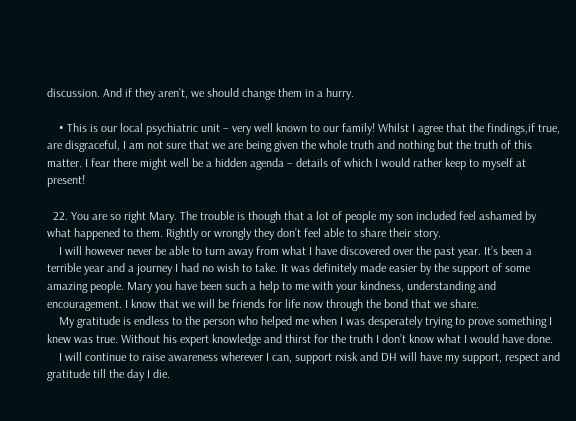discussion. And if they aren’t, we should change them in a hurry.

    • This is our local psychiatric unit – very well known to our family! Whilst I agree that the findings,if true, are disgraceful, I am not sure that we are being given the whole truth and nothing but the truth of this matter. I fear there might well be a hidden agenda – details of which I would rather keep to myself at present!

  22. You are so right Mary. The trouble is though that a lot of people my son included feel ashamed by what happened to them. Rightly or wrongly they don’t feel able to share their story.
    I will however never be able to turn away from what I have discovered over the past year. It’s been a terrible year and a journey I had no wish to take. It was definitely made easier by the support of some amazing people. Mary you have been such a help to me with your kindness, understanding and encouragement. I know that we will be friends for life now through the bond that we share.
    My gratitude is endless to the person who helped me when I was desperately trying to prove something I knew was true. Without his expert knowledge and thirst for the truth I don’t know what I would have done.
    I will continue to raise awareness wherever I can, support rxisk and DH will have my support, respect and gratitude till the day I die.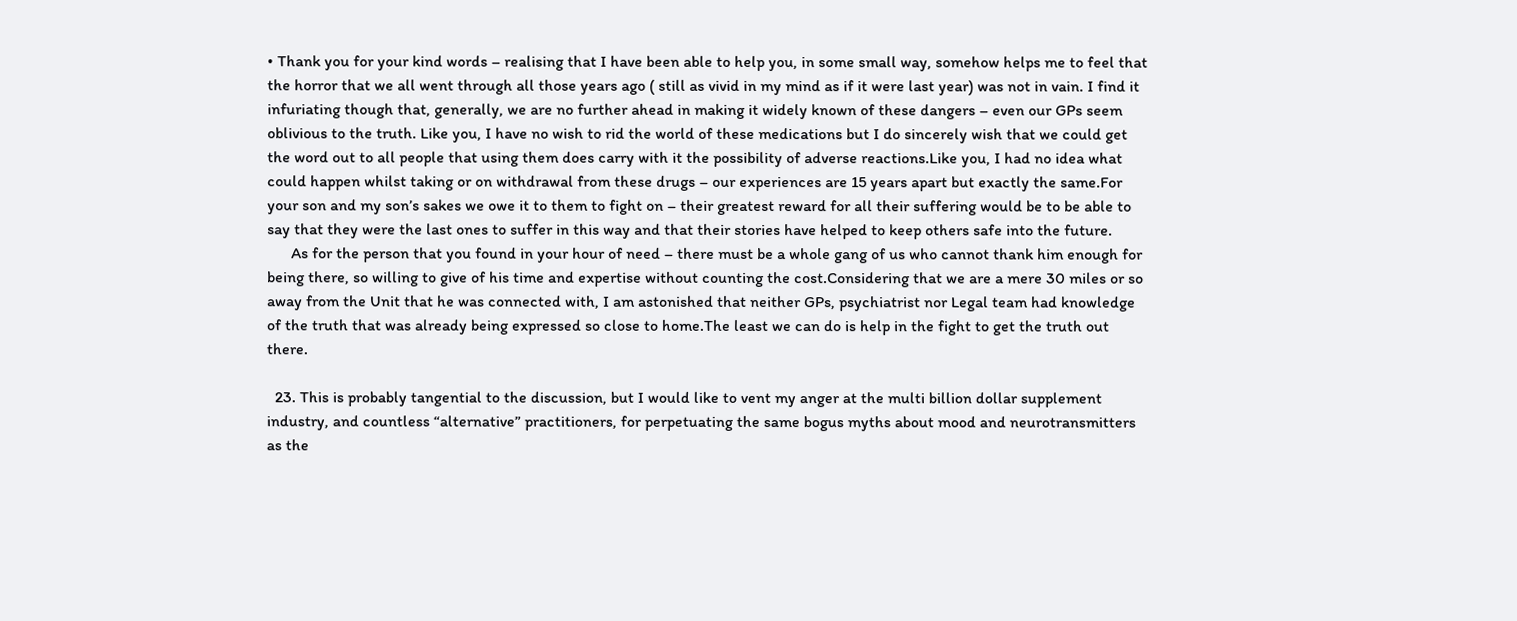• Thank you for your kind words – realising that I have been able to help you, in some small way, somehow helps me to feel that the horror that we all went through all those years ago ( still as vivid in my mind as if it were last year) was not in vain. I find it infuriating though that, generally, we are no further ahead in making it widely known of these dangers – even our GPs seem oblivious to the truth. Like you, I have no wish to rid the world of these medications but I do sincerely wish that we could get the word out to all people that using them does carry with it the possibility of adverse reactions.Like you, I had no idea what could happen whilst taking or on withdrawal from these drugs – our experiences are 15 years apart but exactly the same.For your son and my son’s sakes we owe it to them to fight on – their greatest reward for all their suffering would be to be able to say that they were the last ones to suffer in this way and that their stories have helped to keep others safe into the future.
      As for the person that you found in your hour of need – there must be a whole gang of us who cannot thank him enough for being there, so willing to give of his time and expertise without counting the cost.Considering that we are a mere 30 miles or so away from the Unit that he was connected with, I am astonished that neither GPs, psychiatrist nor Legal team had knowledge of the truth that was already being expressed so close to home.The least we can do is help in the fight to get the truth out there.

  23. This is probably tangential to the discussion, but I would like to vent my anger at the multi billion dollar supplement industry, and countless “alternative” practitioners, for perpetuating the same bogus myths about mood and neurotransmitters as the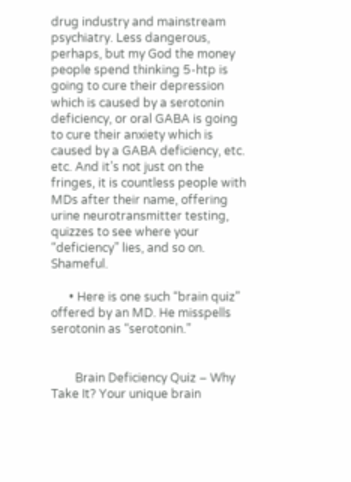drug industry and mainstream psychiatry. Less dangerous, perhaps, but my God the money people spend thinking 5-htp is going to cure their depression which is caused by a serotonin deficiency, or oral GABA is going to cure their anxiety which is caused by a GABA deficiency, etc. etc. And it’s not just on the fringes, it is countless people with MDs after their name, offering urine neurotransmitter testing, quizzes to see where your “deficiency” lies, and so on. Shameful.

      • Here is one such “brain quiz” offered by an MD. He misspells serotonin as “serotonin.”


        Brain Deficiency Quiz – Why Take It? Your unique brain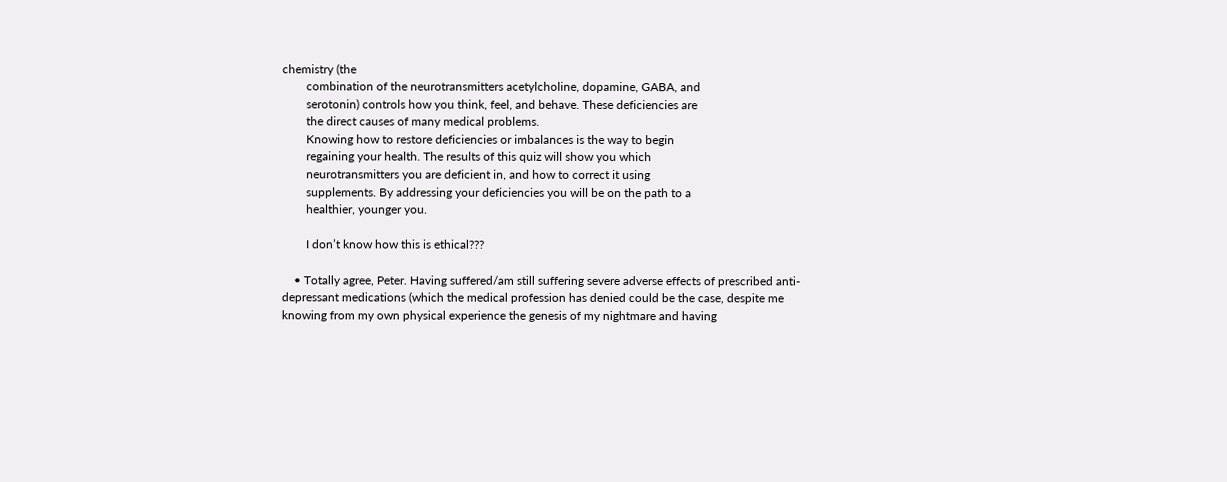chemistry (the
        combination of the neurotransmitters acetylcholine, dopamine, GABA, and
        serotonin) controls how you think, feel, and behave. These deficiencies are
        the direct causes of many medical problems.
        Knowing how to restore deficiencies or imbalances is the way to begin
        regaining your health. The results of this quiz will show you which
        neurotransmitters you are deficient in, and how to correct it using
        supplements. By addressing your deficiencies you will be on the path to a
        healthier, younger you.

        I don’t know how this is ethical???

    • Totally agree, Peter. Having suffered/am still suffering severe adverse effects of prescribed anti-depressant medications (which the medical profession has denied could be the case, despite me knowing from my own physical experience the genesis of my nightmare and having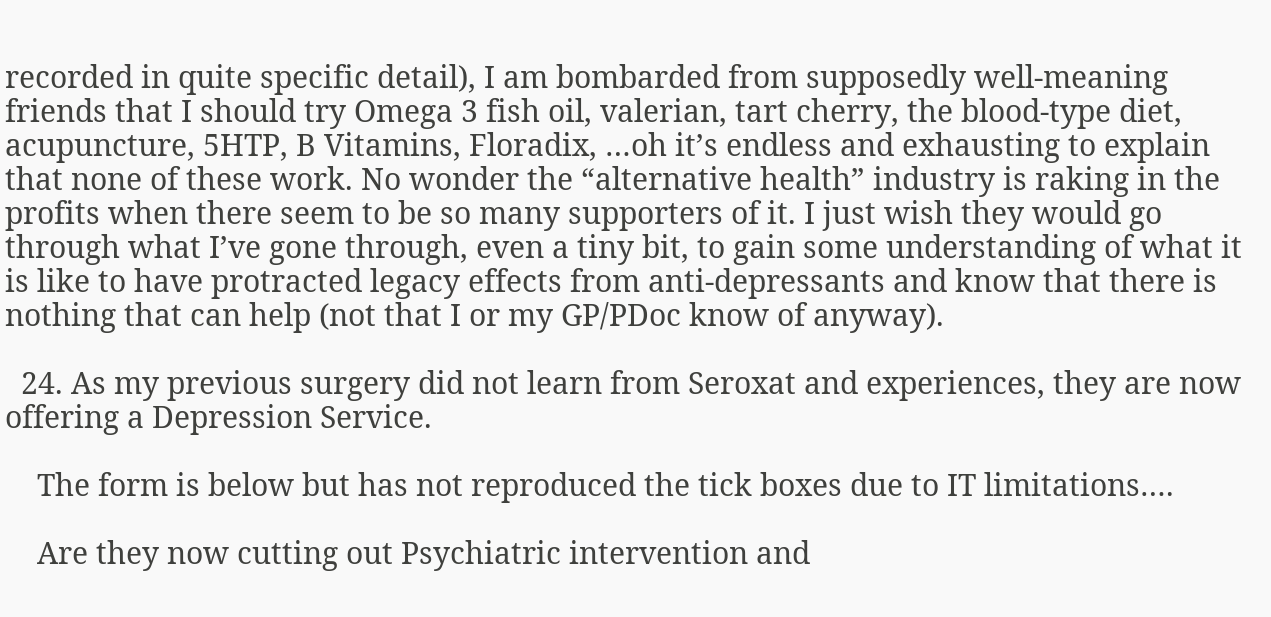recorded in quite specific detail), I am bombarded from supposedly well-meaning friends that I should try Omega 3 fish oil, valerian, tart cherry, the blood-type diet, acupuncture, 5HTP, B Vitamins, Floradix, …oh it’s endless and exhausting to explain that none of these work. No wonder the “alternative health” industry is raking in the profits when there seem to be so many supporters of it. I just wish they would go through what I’ve gone through, even a tiny bit, to gain some understanding of what it is like to have protracted legacy effects from anti-depressants and know that there is nothing that can help (not that I or my GP/PDoc know of anyway).

  24. As my previous surgery did not learn from Seroxat and experiences, they are now offering a Depression Service.

    The form is below but has not reproduced the tick boxes due to IT limitations….

    Are they now cutting out Psychiatric intervention and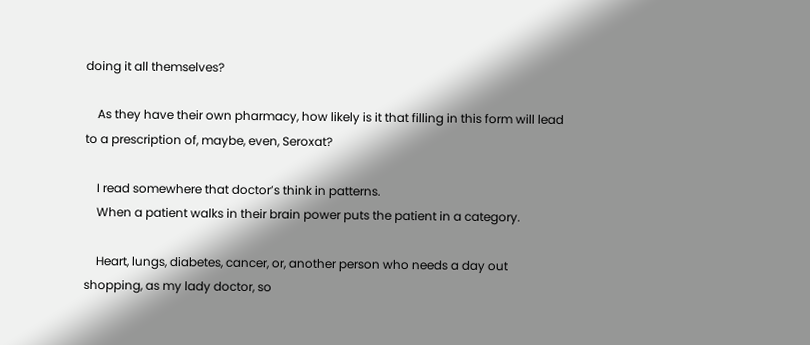doing it all themselves?

    As they have their own pharmacy, how likely is it that filling in this form will lead to a prescription of, maybe, even, Seroxat?

    I read somewhere that doctor’s think in patterns.
    When a patient walks in their brain power puts the patient in a category.

    Heart, lungs, diabetes, cancer, or, another person who needs a day out shopping, as my lady doctor, so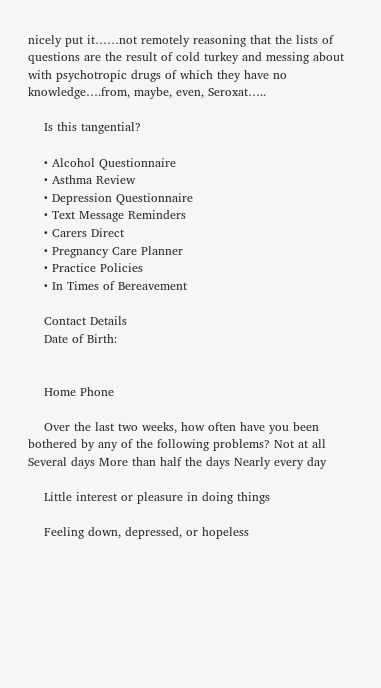nicely put it……not remotely reasoning that the lists of questions are the result of cold turkey and messing about with psychotropic drugs of which they have no knowledge….from, maybe, even, Seroxat…..

    Is this tangential?

    • Alcohol Questionnaire
    • Asthma Review
    • Depression Questionnaire
    • Text Message Reminders
    • Carers Direct
    • Pregnancy Care Planner
    • Practice Policies
    • In Times of Bereavement

    Contact Details
    Date of Birth:


    Home Phone

    Over the last two weeks, how often have you been bothered by any of the following problems? Not at all Several days More than half the days Nearly every day

    Little interest or pleasure in doing things

    Feeling down, depressed, or hopeless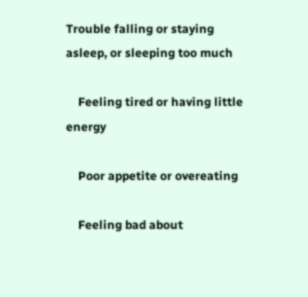Trouble falling or staying asleep, or sleeping too much

    Feeling tired or having little energy

    Poor appetite or overeating

    Feeling bad about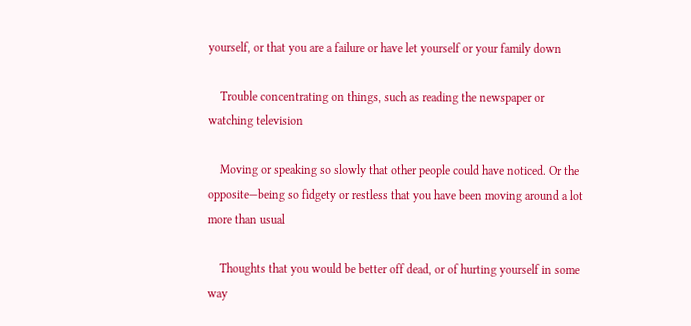yourself, or that you are a failure or have let yourself or your family down

    Trouble concentrating on things, such as reading the newspaper or watching television

    Moving or speaking so slowly that other people could have noticed. Or the opposite—being so fidgety or restless that you have been moving around a lot more than usual

    Thoughts that you would be better off dead, or of hurting yourself in some way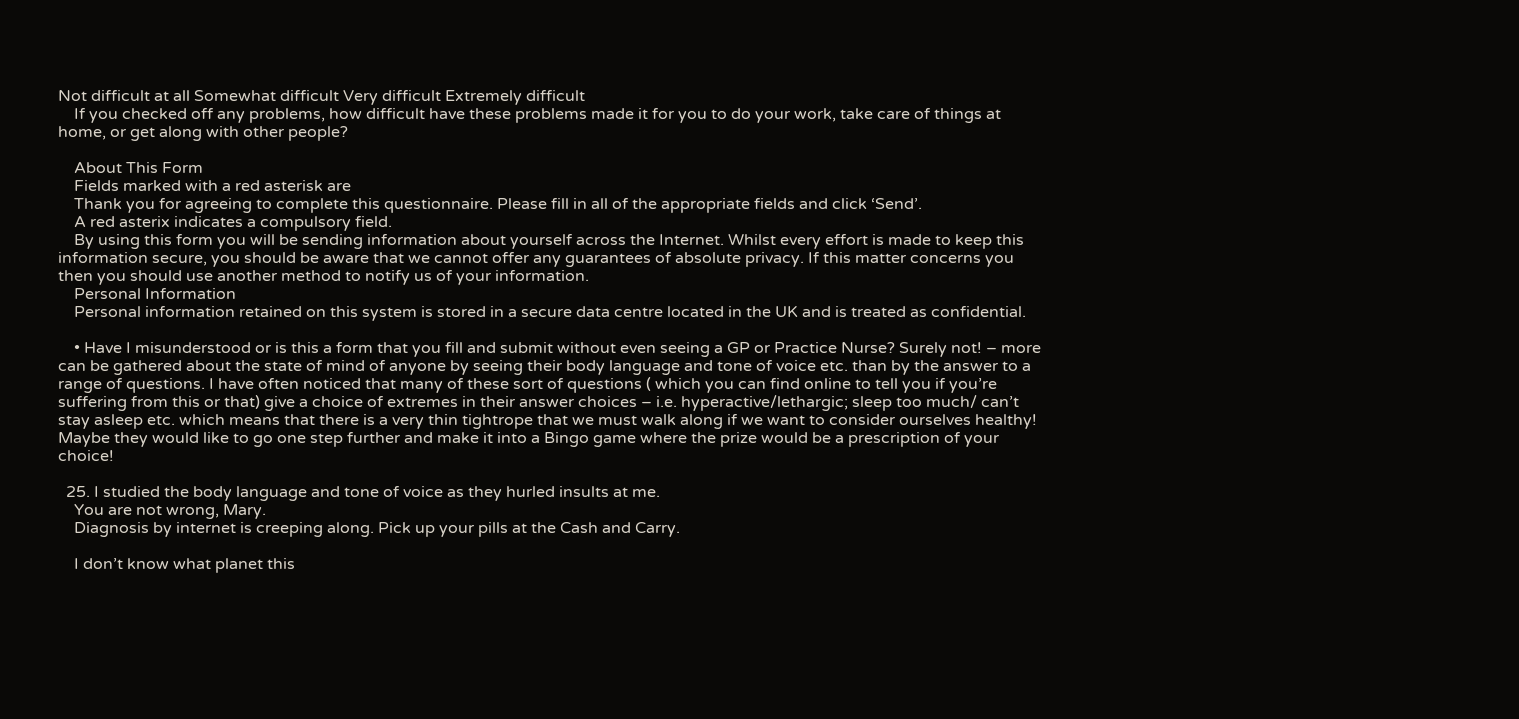Not difficult at all Somewhat difficult Very difficult Extremely difficult
    If you checked off any problems, how difficult have these problems made it for you to do your work, take care of things at home, or get along with other people?

    About This Form
    Fields marked with a red asterisk are
    Thank you for agreeing to complete this questionnaire. Please fill in all of the appropriate fields and click ‘Send’.
    A red asterix indicates a compulsory field.
    By using this form you will be sending information about yourself across the Internet. Whilst every effort is made to keep this information secure, you should be aware that we cannot offer any guarantees of absolute privacy. If this matter concerns you then you should use another method to notify us of your information.
    Personal Information
    Personal information retained on this system is stored in a secure data centre located in the UK and is treated as confidential.

    • Have I misunderstood or is this a form that you fill and submit without even seeing a GP or Practice Nurse? Surely not! – more can be gathered about the state of mind of anyone by seeing their body language and tone of voice etc. than by the answer to a range of questions. I have often noticed that many of these sort of questions ( which you can find online to tell you if you’re suffering from this or that) give a choice of extremes in their answer choices – i.e. hyperactive/lethargic; sleep too much/ can’t stay asleep etc. which means that there is a very thin tightrope that we must walk along if we want to consider ourselves healthy! Maybe they would like to go one step further and make it into a Bingo game where the prize would be a prescription of your choice!

  25. I studied the body language and tone of voice as they hurled insults at me.
    You are not wrong, Mary.
    Diagnosis by internet is creeping along. Pick up your pills at the Cash and Carry.

    I don’t know what planet this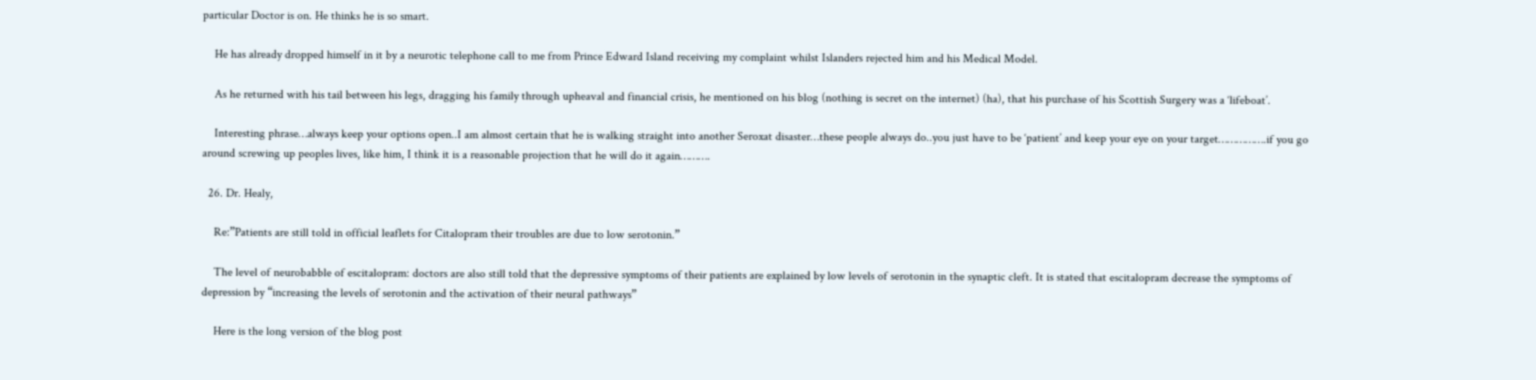particular Doctor is on. He thinks he is so smart.

    He has already dropped himself in it by a neurotic telephone call to me from Prince Edward Island receiving my complaint whilst Islanders rejected him and his Medical Model.

    As he returned with his tail between his legs, dragging his family through upheaval and financial crisis, he mentioned on his blog (nothing is secret on the internet) (ha), that his purchase of his Scottish Surgery was a ‘lifeboat’.

    Interesting phrase…always keep your options open..I am almost certain that he is walking straight into another Seroxat disaster…these people always do..you just have to be ‘patient’ and keep your eye on your target…………….if you go around screwing up peoples lives, like him, I think it is a reasonable projection that he will do it again……….

  26. Dr. Healy,

    Re:”Patients are still told in official leaflets for Citalopram their troubles are due to low serotonin.”

    The level of neurobabble of escitalopram: doctors are also still told that the depressive symptoms of their patients are explained by low levels of serotonin in the synaptic cleft. It is stated that escitalopram decrease the symptoms of depression by “increasing the levels of serotonin and the activation of their neural pathways”

    Here is the long version of the blog post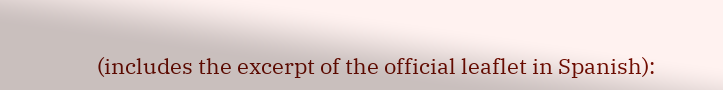(includes the excerpt of the official leaflet in Spanish):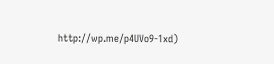http://wp.me/p4UVo9-1xd)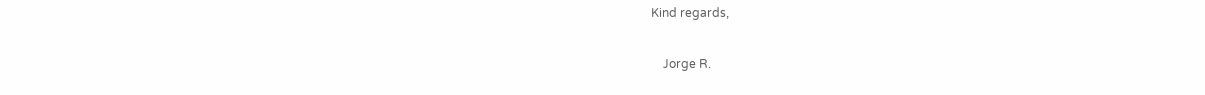Kind regards,

    Jorge R.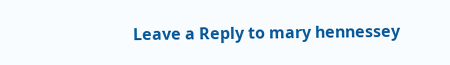Leave a Reply to mary hennessey